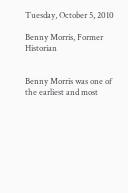Tuesday, October 5, 2010

Benny Morris, Former Historian


Benny Morris was one of the earliest and most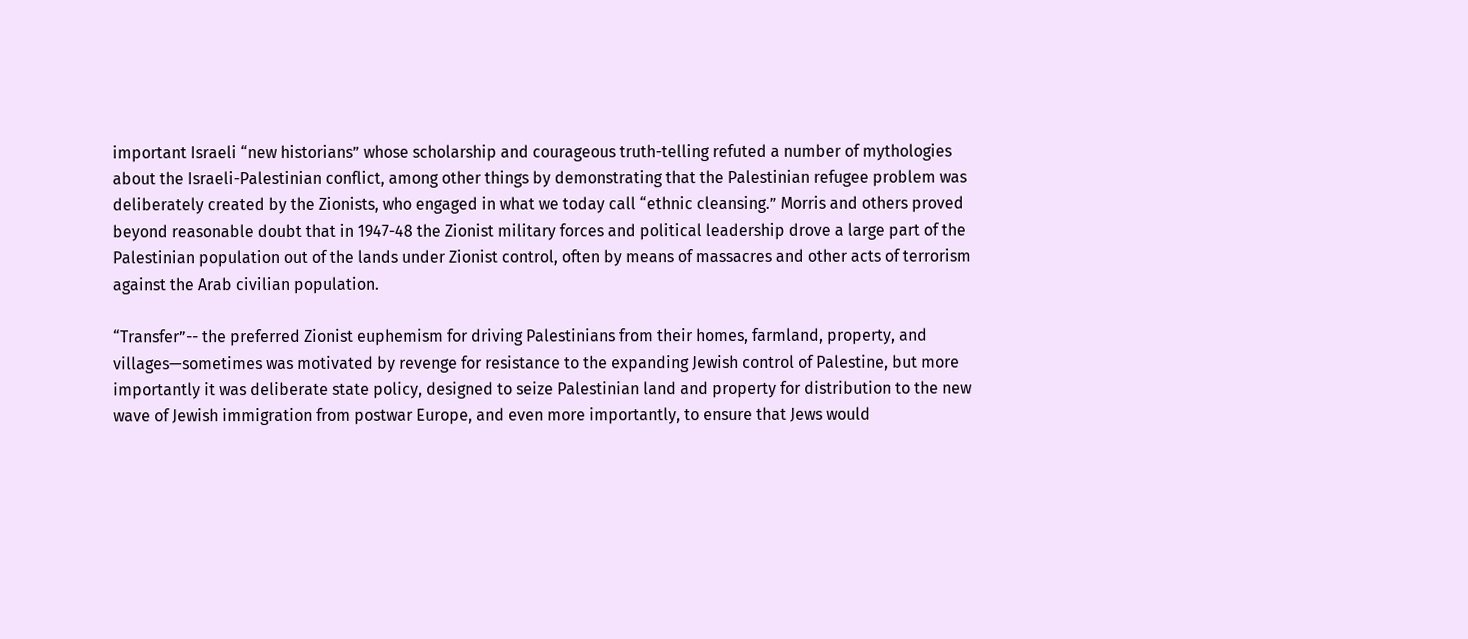important Israeli “new historians” whose scholarship and courageous truth-telling refuted a number of mythologies about the Israeli-Palestinian conflict, among other things by demonstrating that the Palestinian refugee problem was deliberately created by the Zionists, who engaged in what we today call “ethnic cleansing.” Morris and others proved beyond reasonable doubt that in 1947-48 the Zionist military forces and political leadership drove a large part of the Palestinian population out of the lands under Zionist control, often by means of massacres and other acts of terrorism against the Arab civilian population.

“Transfer”-- the preferred Zionist euphemism for driving Palestinians from their homes, farmland, property, and villages—sometimes was motivated by revenge for resistance to the expanding Jewish control of Palestine, but more importantly it was deliberate state policy, designed to seize Palestinian land and property for distribution to the new wave of Jewish immigration from postwar Europe, and even more importantly, to ensure that Jews would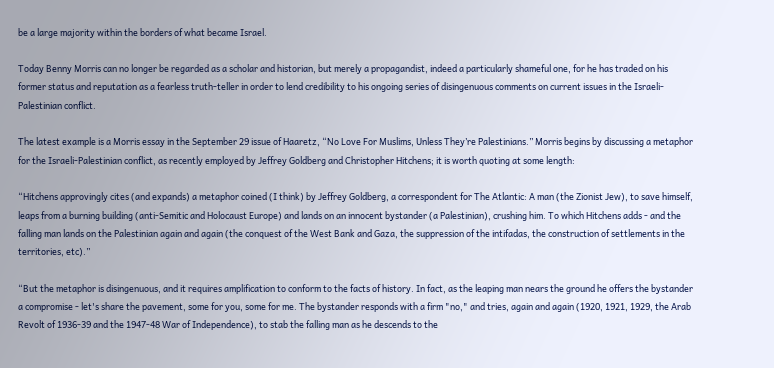be a large majority within the borders of what became Israel.

Today Benny Morris can no longer be regarded as a scholar and historian, but merely a propagandist, indeed a particularly shameful one, for he has traded on his former status and reputation as a fearless truth-teller in order to lend credibility to his ongoing series of disingenuous comments on current issues in the Israeli-Palestinian conflict.

The latest example is a Morris essay in the September 29 issue of Haaretz, “No Love For Muslims, Unless They’re Palestinians.” Morris begins by discussing a metaphor for the Israeli-Palestinian conflict, as recently employed by Jeffrey Goldberg and Christopher Hitchens; it is worth quoting at some length:

“Hitchens approvingly cites (and expands) a metaphor coined (I think) by Jeffrey Goldberg, a correspondent for The Atlantic: A man (the Zionist Jew), to save himself, leaps from a burning building (anti-Semitic and Holocaust Europe) and lands on an innocent bystander (a Palestinian), crushing him. To which Hitchens adds - and the falling man lands on the Palestinian again and again (the conquest of the West Bank and Gaza, the suppression of the intifadas, the construction of settlements in the territories, etc).”

“But the metaphor is disingenuous, and it requires amplification to conform to the facts of history. In fact, as the leaping man nears the ground he offers the bystander a compromise - let's share the pavement, some for you, some for me. The bystander responds with a firm "no," and tries, again and again (1920, 1921, 1929, the Arab Revolt of 1936-39 and the 1947-48 War of Independence), to stab the falling man as he descends to the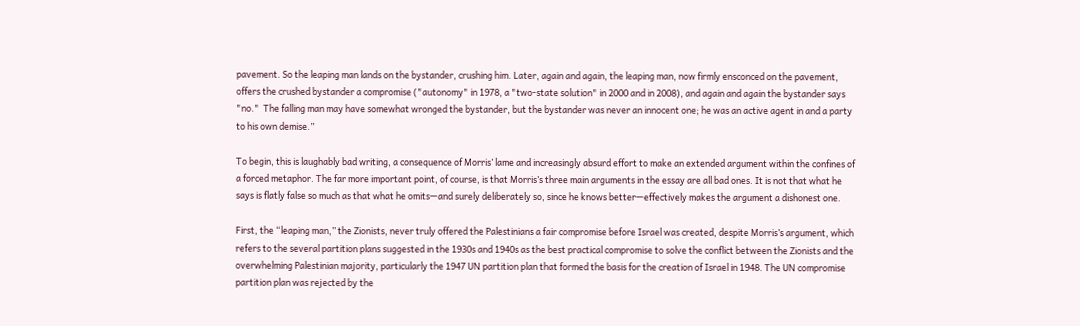pavement. So the leaping man lands on the bystander, crushing him. Later, again and again, the leaping man, now firmly ensconced on the pavement, offers the crushed bystander a compromise ("autonomy" in 1978, a "two-state solution" in 2000 and in 2008), and again and again the bystander says "no."  The falling man may have somewhat wronged the bystander, but the bystander was never an innocent one; he was an active agent in and a party to his own demise.”

To begin, this is laughably bad writing, a consequence of Morris’ lame and increasingly absurd effort to make an extended argument within the confines of a forced metaphor. The far more important point, of course, is that Morris’s three main arguments in the essay are all bad ones. It is not that what he says is flatly false so much as that what he omits—and surely deliberately so, since he knows better—effectively makes the argument a dishonest one.

First, the “leaping man,” the Zionists, never truly offered the Palestinians a fair compromise before Israel was created, despite Morris’s argument, which refers to the several partition plans suggested in the 1930s and 1940s as the best practical compromise to solve the conflict between the Zionists and the overwhelming Palestinian majority, particularly the 1947 UN partition plan that formed the basis for the creation of Israel in 1948. The UN compromise partition plan was rejected by the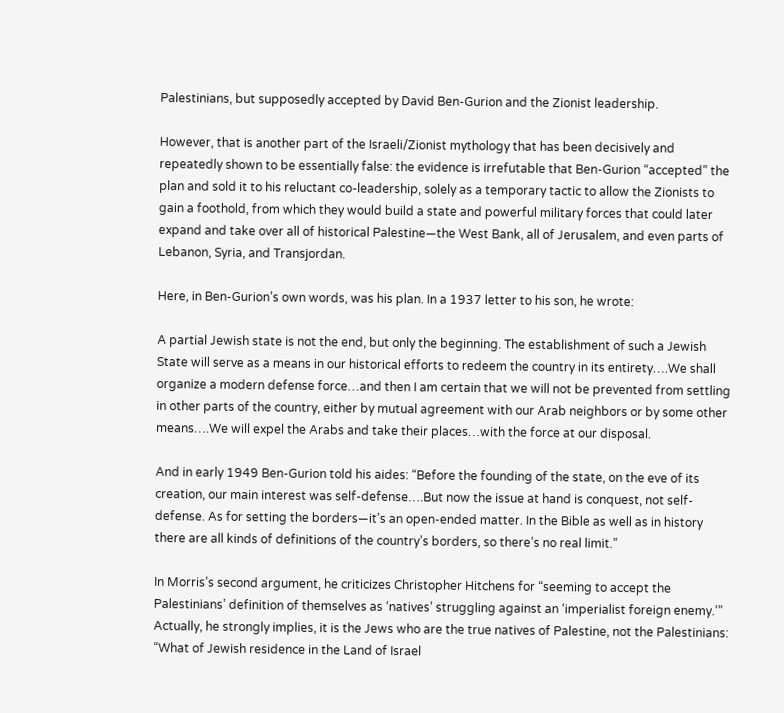Palestinians, but supposedly accepted by David Ben-Gurion and the Zionist leadership.

However, that is another part of the Israeli/Zionist mythology that has been decisively and repeatedly shown to be essentially false: the evidence is irrefutable that Ben-Gurion “accepted” the plan and sold it to his reluctant co-leadership, solely as a temporary tactic to allow the Zionists to gain a foothold, from which they would build a state and powerful military forces that could later expand and take over all of historical Palestine—the West Bank, all of Jerusalem, and even parts of Lebanon, Syria, and Transjordan.

Here, in Ben-Gurion’s own words, was his plan. In a 1937 letter to his son, he wrote:

A partial Jewish state is not the end, but only the beginning. The establishment of such a Jewish State will serve as a means in our historical efforts to redeem the country in its entirety….We shall organize a modern defense force…and then I am certain that we will not be prevented from settling in other parts of the country, either by mutual agreement with our Arab neighbors or by some other means….We will expel the Arabs and take their places…with the force at our disposal.

And in early 1949 Ben-Gurion told his aides: “Before the founding of the state, on the eve of its creation, our main interest was self-defense….But now the issue at hand is conquest, not self-defense. As for setting the borders—it’s an open-ended matter. In the Bible as well as in history there are all kinds of definitions of the country’s borders, so there’s no real limit.”

In Morris’s second argument, he criticizes Christopher Hitchens for “seeming to accept the Palestinians’ definition of themselves as ‘natives’ struggling against an ‘imperialist foreign enemy.’” Actually, he strongly implies, it is the Jews who are the true natives of Palestine, not the Palestinians: “What of Jewish residence in the Land of Israel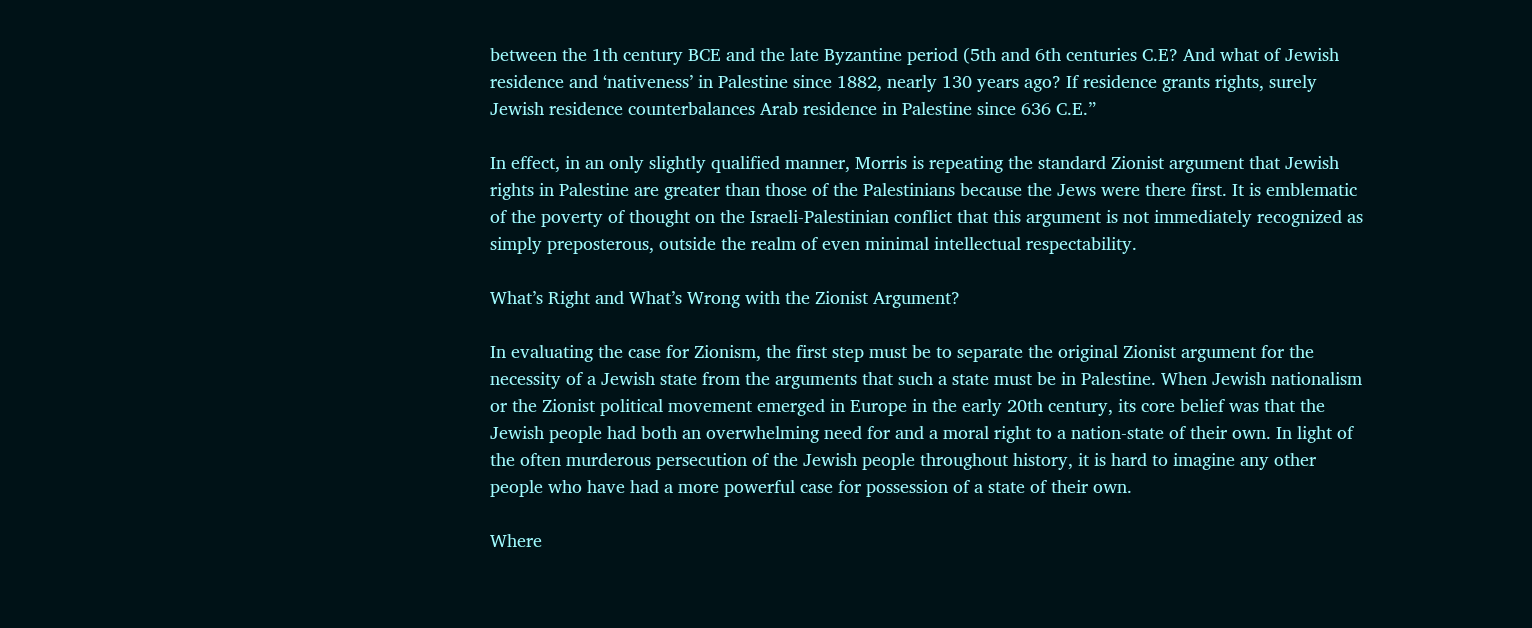between the 1th century BCE and the late Byzantine period (5th and 6th centuries C.E? And what of Jewish residence and ‘nativeness’ in Palestine since 1882, nearly 130 years ago? If residence grants rights, surely Jewish residence counterbalances Arab residence in Palestine since 636 C.E.”

In effect, in an only slightly qualified manner, Morris is repeating the standard Zionist argument that Jewish rights in Palestine are greater than those of the Palestinians because the Jews were there first. It is emblematic of the poverty of thought on the Israeli-Palestinian conflict that this argument is not immediately recognized as simply preposterous, outside the realm of even minimal intellectual respectability.

What’s Right and What’s Wrong with the Zionist Argument?

In evaluating the case for Zionism, the first step must be to separate the original Zionist argument for the necessity of a Jewish state from the arguments that such a state must be in Palestine. When Jewish nationalism or the Zionist political movement emerged in Europe in the early 20th century, its core belief was that the Jewish people had both an overwhelming need for and a moral right to a nation-state of their own. In light of the often murderous persecution of the Jewish people throughout history, it is hard to imagine any other people who have had a more powerful case for possession of a state of their own.

Where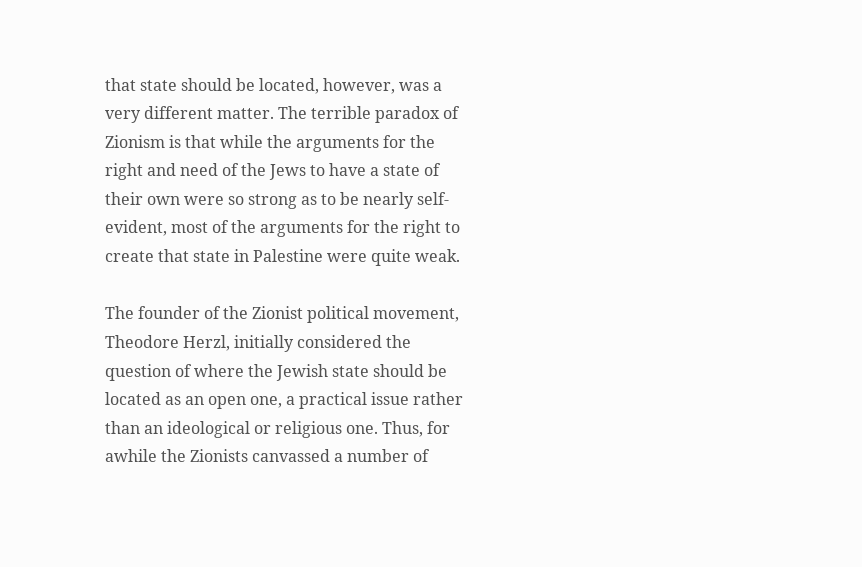that state should be located, however, was a very different matter. The terrible paradox of Zionism is that while the arguments for the right and need of the Jews to have a state of their own were so strong as to be nearly self-evident, most of the arguments for the right to create that state in Palestine were quite weak.

The founder of the Zionist political movement, Theodore Herzl, initially considered the question of where the Jewish state should be located as an open one, a practical issue rather than an ideological or religious one. Thus, for awhile the Zionists canvassed a number of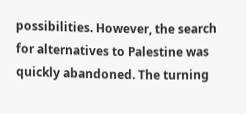possibilities. However, the search for alternatives to Palestine was quickly abandoned. The turning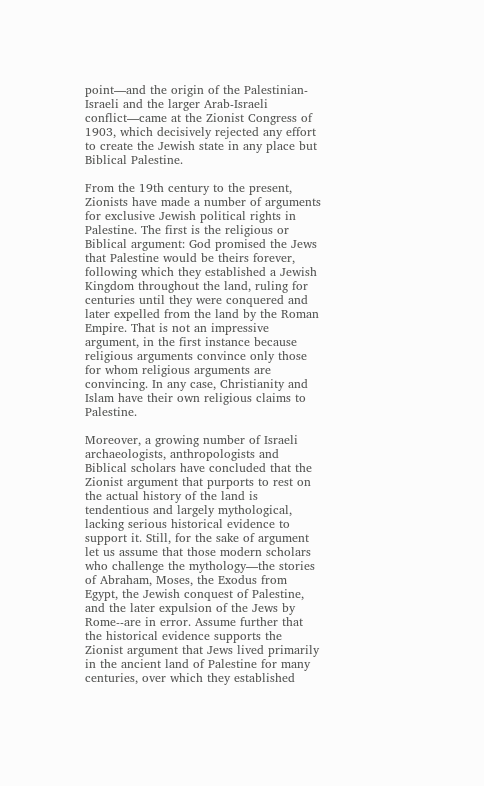point—and the origin of the Palestinian-Israeli and the larger Arab-Israeli conflict—came at the Zionist Congress of 1903, which decisively rejected any effort to create the Jewish state in any place but Biblical Palestine.

From the 19th century to the present, Zionists have made a number of arguments for exclusive Jewish political rights in Palestine. The first is the religious or Biblical argument: God promised the Jews that Palestine would be theirs forever, following which they established a Jewish Kingdom throughout the land, ruling for centuries until they were conquered and later expelled from the land by the Roman Empire. That is not an impressive argument, in the first instance because religious arguments convince only those for whom religious arguments are convincing. In any case, Christianity and Islam have their own religious claims to Palestine.

Moreover, a growing number of Israeli archaeologists, anthropologists and Biblical scholars have concluded that the Zionist argument that purports to rest on the actual history of the land is tendentious and largely mythological, lacking serious historical evidence to support it. Still, for the sake of argument let us assume that those modern scholars who challenge the mythology—the stories of Abraham, Moses, the Exodus from Egypt, the Jewish conquest of Palestine, and the later expulsion of the Jews by Rome--are in error. Assume further that the historical evidence supports the Zionist argument that Jews lived primarily in the ancient land of Palestine for many centuries, over which they established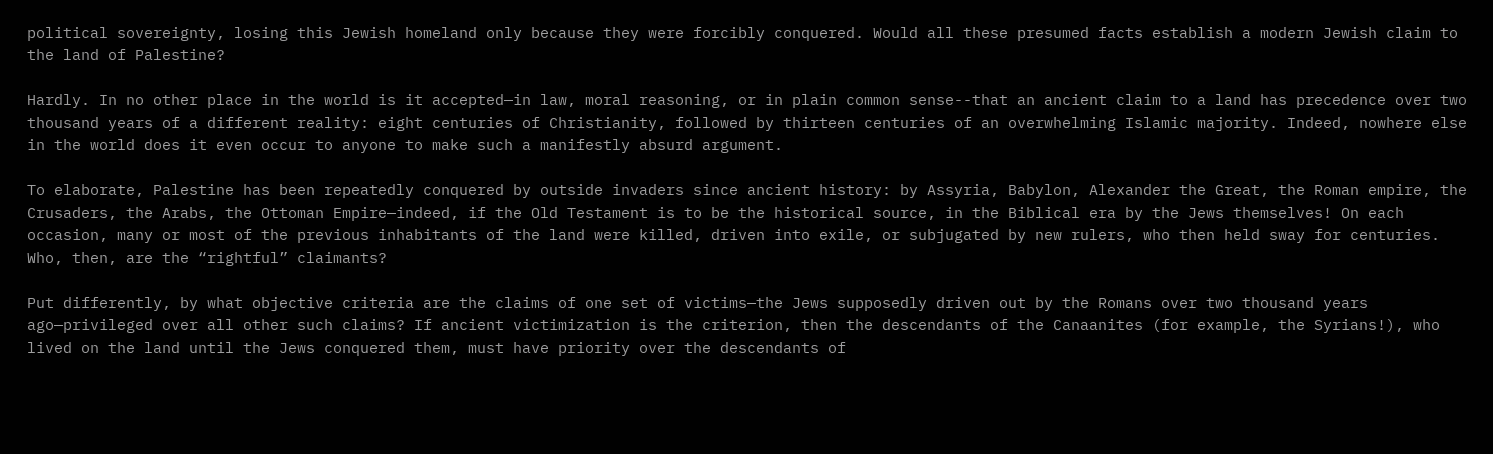political sovereignty, losing this Jewish homeland only because they were forcibly conquered. Would all these presumed facts establish a modern Jewish claim to the land of Palestine?

Hardly. In no other place in the world is it accepted—in law, moral reasoning, or in plain common sense--that an ancient claim to a land has precedence over two thousand years of a different reality: eight centuries of Christianity, followed by thirteen centuries of an overwhelming Islamic majority. Indeed, nowhere else in the world does it even occur to anyone to make such a manifestly absurd argument.

To elaborate, Palestine has been repeatedly conquered by outside invaders since ancient history: by Assyria, Babylon, Alexander the Great, the Roman empire, the Crusaders, the Arabs, the Ottoman Empire—indeed, if the Old Testament is to be the historical source, in the Biblical era by the Jews themselves! On each occasion, many or most of the previous inhabitants of the land were killed, driven into exile, or subjugated by new rulers, who then held sway for centuries. Who, then, are the “rightful” claimants?

Put differently, by what objective criteria are the claims of one set of victims—the Jews supposedly driven out by the Romans over two thousand years ago—privileged over all other such claims? If ancient victimization is the criterion, then the descendants of the Canaanites (for example, the Syrians!), who lived on the land until the Jews conquered them, must have priority over the descendants of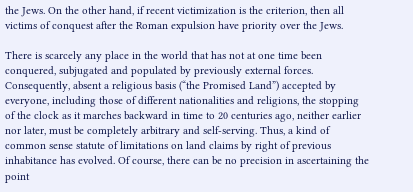the Jews. On the other hand, if recent victimization is the criterion, then all victims of conquest after the Roman expulsion have priority over the Jews.

There is scarcely any place in the world that has not at one time been conquered, subjugated and populated by previously external forces. Consequently, absent a religious basis (“the Promised Land”) accepted by everyone, including those of different nationalities and religions, the stopping of the clock as it marches backward in time to 20 centuries ago, neither earlier nor later, must be completely arbitrary and self-serving. Thus, a kind of common sense statute of limitations on land claims by right of previous inhabitance has evolved. Of course, there can be no precision in ascertaining the point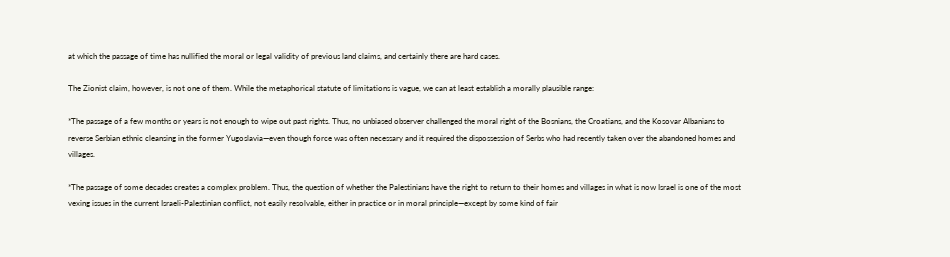at which the passage of time has nullified the moral or legal validity of previous land claims, and certainly there are hard cases.

The Zionist claim, however, is not one of them. While the metaphorical statute of limitations is vague, we can at least establish a morally plausible range:

*The passage of a few months or years is not enough to wipe out past rights. Thus, no unbiased observer challenged the moral right of the Bosnians, the Croatians, and the Kosovar Albanians to reverse Serbian ethnic cleansing in the former Yugoslavia—even though force was often necessary and it required the dispossession of Serbs who had recently taken over the abandoned homes and villages.

*The passage of some decades creates a complex problem. Thus, the question of whether the Palestinians have the right to return to their homes and villages in what is now Israel is one of the most vexing issues in the current Israeli-Palestinian conflict, not easily resolvable, either in practice or in moral principle—except by some kind of fair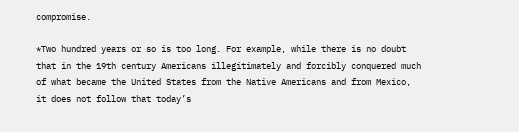compromise.

*Two hundred years or so is too long. For example, while there is no doubt that in the 19th century Americans illegitimately and forcibly conquered much of what became the United States from the Native Americans and from Mexico, it does not follow that today’s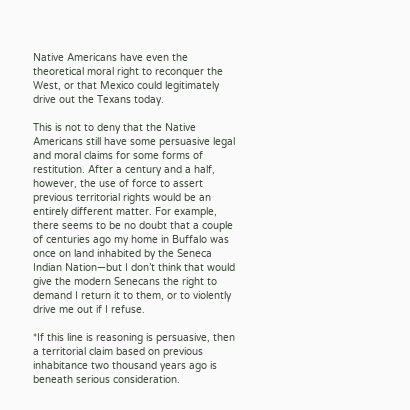Native Americans have even the theoretical moral right to reconquer the West, or that Mexico could legitimately drive out the Texans today.

This is not to deny that the Native Americans still have some persuasive legal and moral claims for some forms of restitution. After a century and a half, however, the use of force to assert previous territorial rights would be an entirely different matter. For example, there seems to be no doubt that a couple of centuries ago my home in Buffalo was once on land inhabited by the Seneca Indian Nation—but I don’t think that would give the modern Senecans the right to demand I return it to them, or to violently drive me out if I refuse.

*If this line is reasoning is persuasive, then a territorial claim based on previous inhabitance two thousand years ago is beneath serious consideration.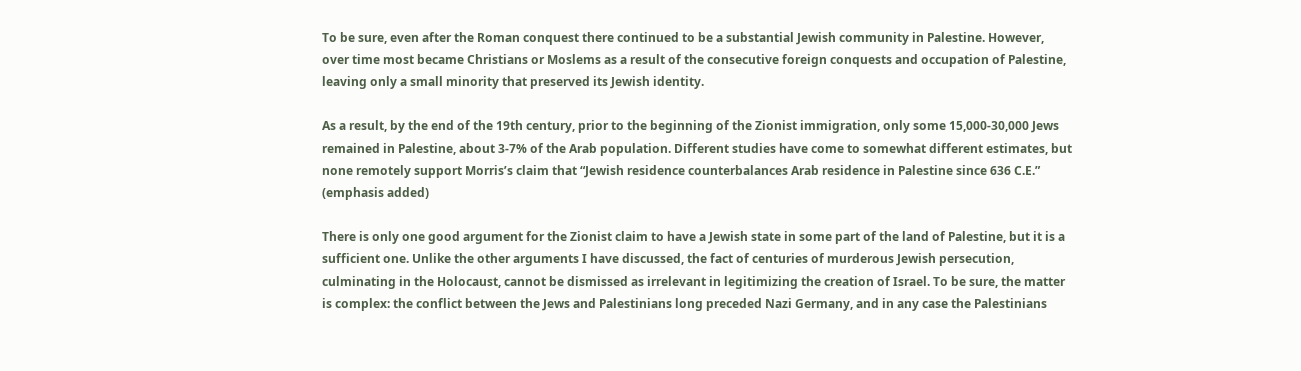To be sure, even after the Roman conquest there continued to be a substantial Jewish community in Palestine. However, over time most became Christians or Moslems as a result of the consecutive foreign conquests and occupation of Palestine, leaving only a small minority that preserved its Jewish identity.

As a result, by the end of the 19th century, prior to the beginning of the Zionist immigration, only some 15,000-30,000 Jews remained in Palestine, about 3-7% of the Arab population. Different studies have come to somewhat different estimates, but none remotely support Morris’s claim that “Jewish residence counterbalances Arab residence in Palestine since 636 C.E.” (emphasis added)

There is only one good argument for the Zionist claim to have a Jewish state in some part of the land of Palestine, but it is a sufficient one. Unlike the other arguments I have discussed, the fact of centuries of murderous Jewish persecution, culminating in the Holocaust, cannot be dismissed as irrelevant in legitimizing the creation of Israel. To be sure, the matter is complex: the conflict between the Jews and Palestinians long preceded Nazi Germany, and in any case the Palestinians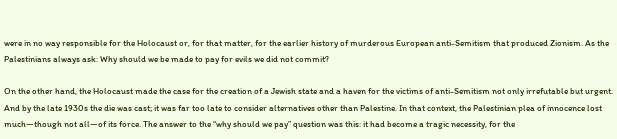were in no way responsible for the Holocaust or, for that matter, for the earlier history of murderous European anti-Semitism that produced Zionism. As the Palestinians always ask: Why should we be made to pay for evils we did not commit?

On the other hand, the Holocaust made the case for the creation of a Jewish state and a haven for the victims of anti-Semitism not only irrefutable but urgent. And by the late 1930s the die was cast; it was far too late to consider alternatives other than Palestine. In that context, the Palestinian plea of innocence lost much—though not all—of its force. The answer to the “why should we pay” question was this: it had become a tragic necessity, for the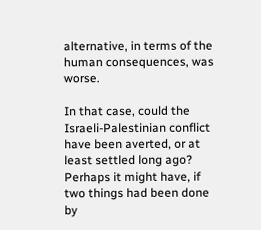alternative, in terms of the human consequences, was worse.

In that case, could the Israeli-Palestinian conflict have been averted, or at least settled long ago? Perhaps it might have, if two things had been done by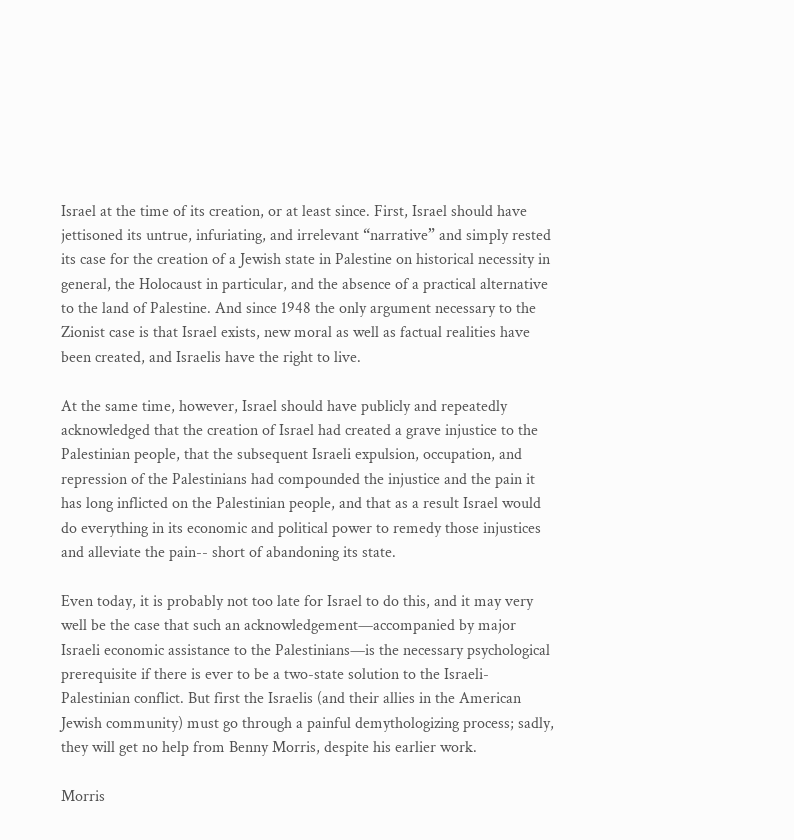Israel at the time of its creation, or at least since. First, Israel should have jettisoned its untrue, infuriating, and irrelevant “narrative” and simply rested its case for the creation of a Jewish state in Palestine on historical necessity in general, the Holocaust in particular, and the absence of a practical alternative to the land of Palestine. And since 1948 the only argument necessary to the Zionist case is that Israel exists, new moral as well as factual realities have been created, and Israelis have the right to live.

At the same time, however, Israel should have publicly and repeatedly acknowledged that the creation of Israel had created a grave injustice to the Palestinian people, that the subsequent Israeli expulsion, occupation, and repression of the Palestinians had compounded the injustice and the pain it has long inflicted on the Palestinian people, and that as a result Israel would do everything in its economic and political power to remedy those injustices and alleviate the pain-- short of abandoning its state.

Even today, it is probably not too late for Israel to do this, and it may very well be the case that such an acknowledgement—accompanied by major Israeli economic assistance to the Palestinians—is the necessary psychological prerequisite if there is ever to be a two-state solution to the Israeli-Palestinian conflict. But first the Israelis (and their allies in the American Jewish community) must go through a painful demythologizing process; sadly, they will get no help from Benny Morris, despite his earlier work.

Morris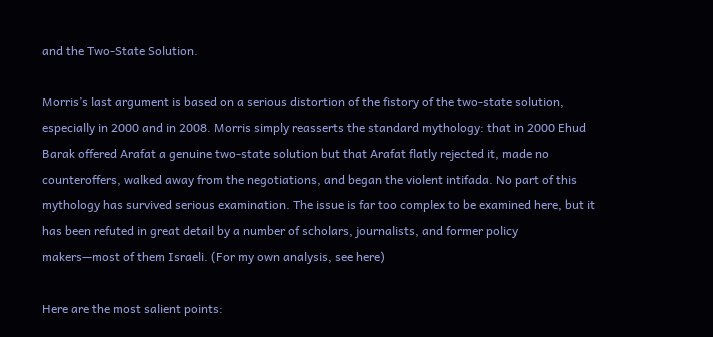and the Two-State Solution.

Morris’s last argument is based on a serious distortion of the fistory of the two-state solution, especially in 2000 and in 2008. Morris simply reasserts the standard mythology: that in 2000 Ehud Barak offered Arafat a genuine two-state solution but that Arafat flatly rejected it, made no counteroffers, walked away from the negotiations, and began the violent intifada. No part of this mythology has survived serious examination. The issue is far too complex to be examined here, but it has been refuted in great detail by a number of scholars, journalists, and former policy makers—most of them Israeli. (For my own analysis, see here)

Here are the most salient points: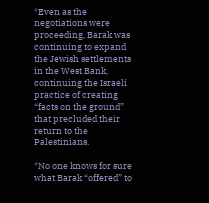*Even as the negotiations were proceeding, Barak was continuing to expand the Jewish settlements in the West Bank, continuing the Israeli practice of creating “facts on the ground” that precluded their return to the Palestinians.

*No one knows for sure what Barak “offered” to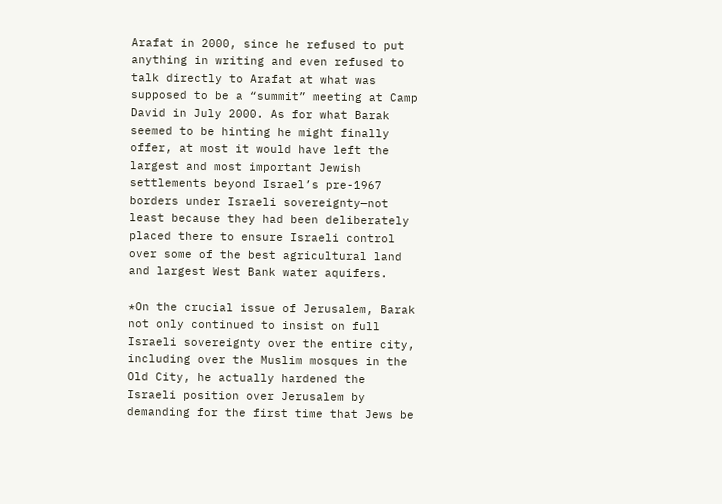Arafat in 2000, since he refused to put anything in writing and even refused to talk directly to Arafat at what was supposed to be a “summit” meeting at Camp David in July 2000. As for what Barak seemed to be hinting he might finally offer, at most it would have left the largest and most important Jewish settlements beyond Israel’s pre-1967 borders under Israeli sovereignty—not least because they had been deliberately placed there to ensure Israeli control over some of the best agricultural land and largest West Bank water aquifers.

*On the crucial issue of Jerusalem, Barak not only continued to insist on full Israeli sovereignty over the entire city, including over the Muslim mosques in the Old City, he actually hardened the Israeli position over Jerusalem by demanding for the first time that Jews be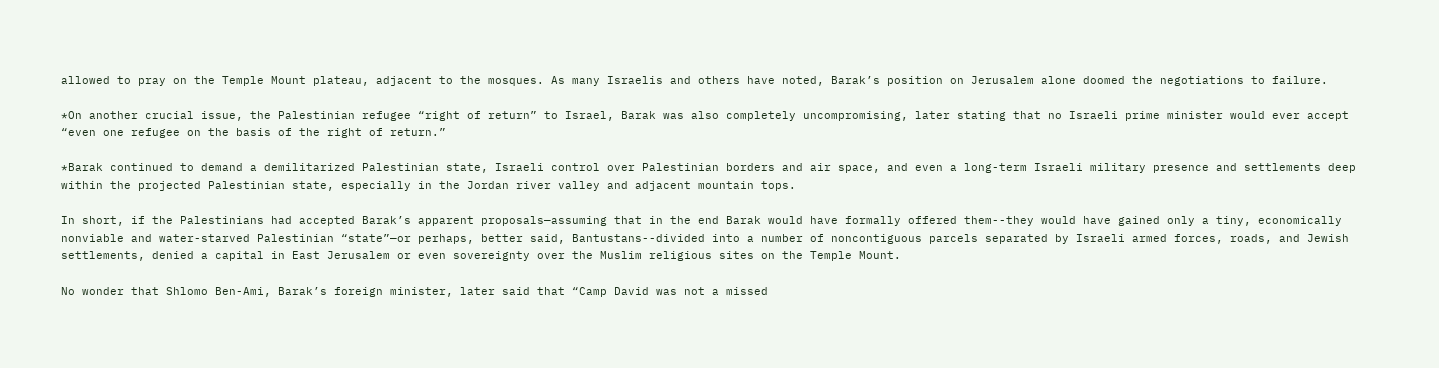allowed to pray on the Temple Mount plateau, adjacent to the mosques. As many Israelis and others have noted, Barak’s position on Jerusalem alone doomed the negotiations to failure.

*On another crucial issue, the Palestinian refugee “right of return” to Israel, Barak was also completely uncompromising, later stating that no Israeli prime minister would ever accept “even one refugee on the basis of the right of return.”

*Barak continued to demand a demilitarized Palestinian state, Israeli control over Palestinian borders and air space, and even a long-term Israeli military presence and settlements deep within the projected Palestinian state, especially in the Jordan river valley and adjacent mountain tops.

In short, if the Palestinians had accepted Barak’s apparent proposals—assuming that in the end Barak would have formally offered them--they would have gained only a tiny, economically nonviable and water-starved Palestinian “state”—or perhaps, better said, Bantustans--divided into a number of noncontiguous parcels separated by Israeli armed forces, roads, and Jewish settlements, denied a capital in East Jerusalem or even sovereignty over the Muslim religious sites on the Temple Mount.

No wonder that Shlomo Ben-Ami, Barak’s foreign minister, later said that “Camp David was not a missed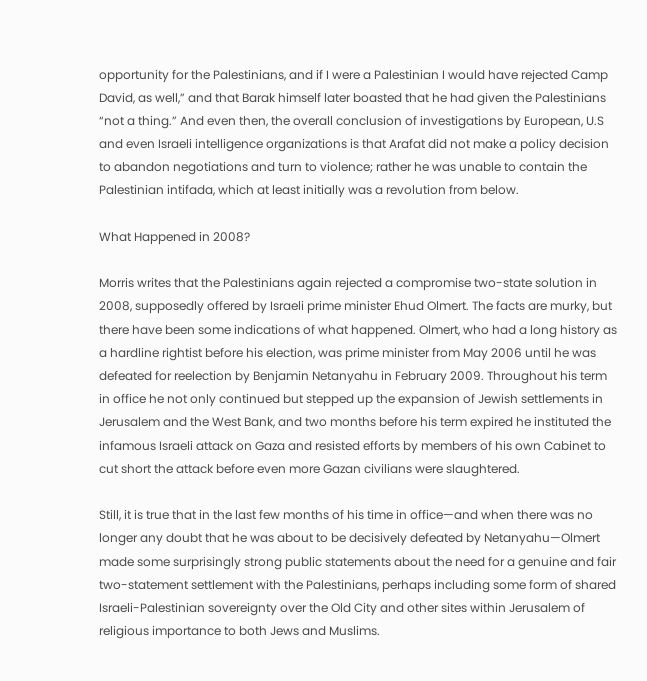opportunity for the Palestinians, and if I were a Palestinian I would have rejected Camp David, as well,” and that Barak himself later boasted that he had given the Palestinians “not a thing.” And even then, the overall conclusion of investigations by European, U.S and even Israeli intelligence organizations is that Arafat did not make a policy decision to abandon negotiations and turn to violence; rather he was unable to contain the Palestinian intifada, which at least initially was a revolution from below.

What Happened in 2008?

Morris writes that the Palestinians again rejected a compromise two-state solution in 2008, supposedly offered by Israeli prime minister Ehud Olmert. The facts are murky, but there have been some indications of what happened. Olmert, who had a long history as a hardline rightist before his election, was prime minister from May 2006 until he was defeated for reelection by Benjamin Netanyahu in February 2009. Throughout his term in office he not only continued but stepped up the expansion of Jewish settlements in Jerusalem and the West Bank, and two months before his term expired he instituted the infamous Israeli attack on Gaza and resisted efforts by members of his own Cabinet to cut short the attack before even more Gazan civilians were slaughtered.

Still, it is true that in the last few months of his time in office—and when there was no longer any doubt that he was about to be decisively defeated by Netanyahu—Olmert made some surprisingly strong public statements about the need for a genuine and fair two-statement settlement with the Palestinians, perhaps including some form of shared Israeli-Palestinian sovereignty over the Old City and other sites within Jerusalem of religious importance to both Jews and Muslims.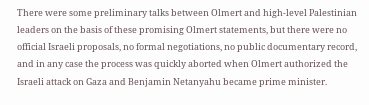There were some preliminary talks between Olmert and high-level Palestinian leaders on the basis of these promising Olmert statements, but there were no official Israeli proposals, no formal negotiations, no public documentary record, and in any case the process was quickly aborted when Olmert authorized the Israeli attack on Gaza and Benjamin Netanyahu became prime minister.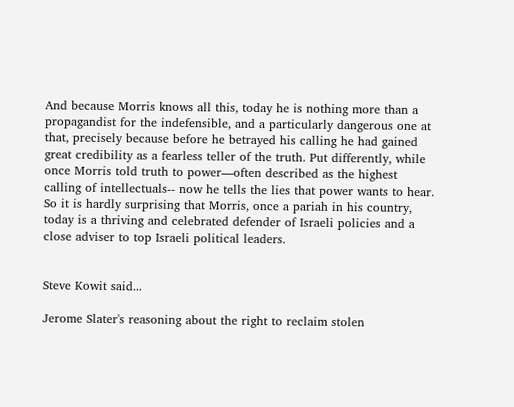And because Morris knows all this, today he is nothing more than a propagandist for the indefensible, and a particularly dangerous one at that, precisely because before he betrayed his calling he had gained great credibility as a fearless teller of the truth. Put differently, while once Morris told truth to power—often described as the highest calling of intellectuals-- now he tells the lies that power wants to hear. So it is hardly surprising that Morris, once a pariah in his country, today is a thriving and celebrated defender of Israeli policies and a close adviser to top Israeli political leaders.


Steve Kowit said...

Jerome Slater's reasoning about the right to reclaim stolen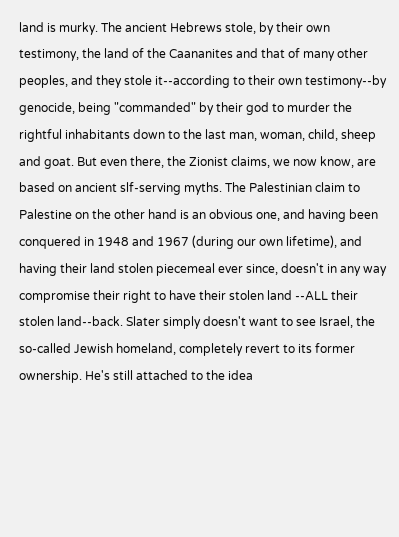land is murky. The ancient Hebrews stole, by their own testimony, the land of the Caananites and that of many other peoples, and they stole it--according to their own testimony--by genocide, being "commanded" by their god to murder the rightful inhabitants down to the last man, woman, child, sheep and goat. But even there, the Zionist claims, we now know, are based on ancient slf-serving myths. The Palestinian claim to Palestine on the other hand is an obvious one, and having been conquered in 1948 and 1967 (during our own lifetime), and having their land stolen piecemeal ever since, doesn't in any way compromise their right to have their stolen land --ALL their stolen land--back. Slater simply doesn't want to see Israel, the so-called Jewish homeland, completely revert to its former ownership. He's still attached to the idea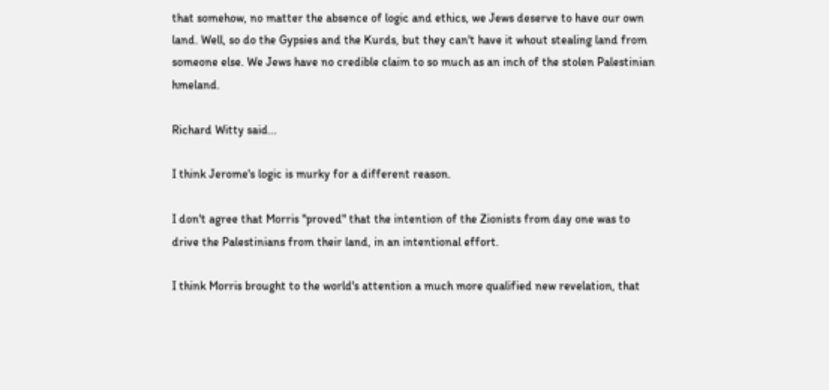that somehow, no matter the absence of logic and ethics, we Jews deserve to have our own land. Well, so do the Gypsies and the Kurds, but they can't have it whout stealing land from someone else. We Jews have no credible claim to so much as an inch of the stolen Palestinian hmeland.

Richard Witty said...

I think Jerome's logic is murky for a different reason.

I don't agree that Morris "proved" that the intention of the Zionists from day one was to drive the Palestinians from their land, in an intentional effort.

I think Morris brought to the world's attention a much more qualified new revelation, that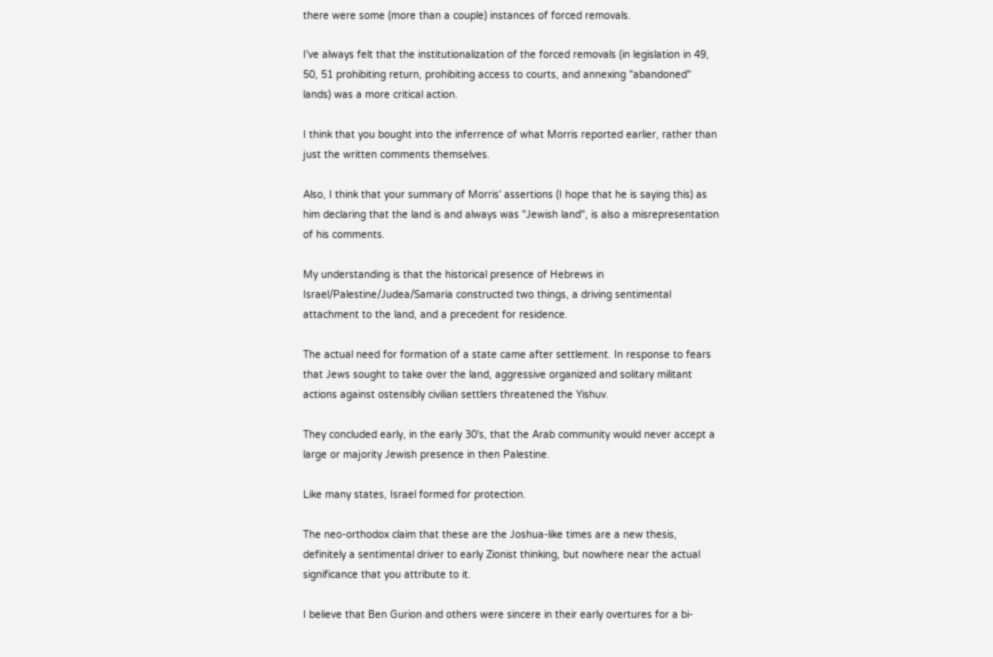there were some (more than a couple) instances of forced removals.

I've always felt that the institutionalization of the forced removals (in legislation in 49, 50, 51 prohibiting return, prohibiting access to courts, and annexing "abandoned" lands) was a more critical action.

I think that you bought into the inferrence of what Morris reported earlier, rather than just the written comments themselves.

Also, I think that your summary of Morris' assertions (I hope that he is saying this) as him declaring that the land is and always was "Jewish land", is also a misrepresentation of his comments.

My understanding is that the historical presence of Hebrews in Israel/Palestine/Judea/Samaria constructed two things, a driving sentimental attachment to the land, and a precedent for residence.

The actual need for formation of a state came after settlement. In response to fears that Jews sought to take over the land, aggressive organized and solitary militant actions against ostensibly civilian settlers threatened the Yishuv.

They concluded early, in the early 30's, that the Arab community would never accept a large or majority Jewish presence in then Palestine.

Like many states, Israel formed for protection.

The neo-orthodox claim that these are the Joshua-like times are a new thesis, definitely a sentimental driver to early Zionist thinking, but nowhere near the actual significance that you attribute to it.

I believe that Ben Gurion and others were sincere in their early overtures for a bi-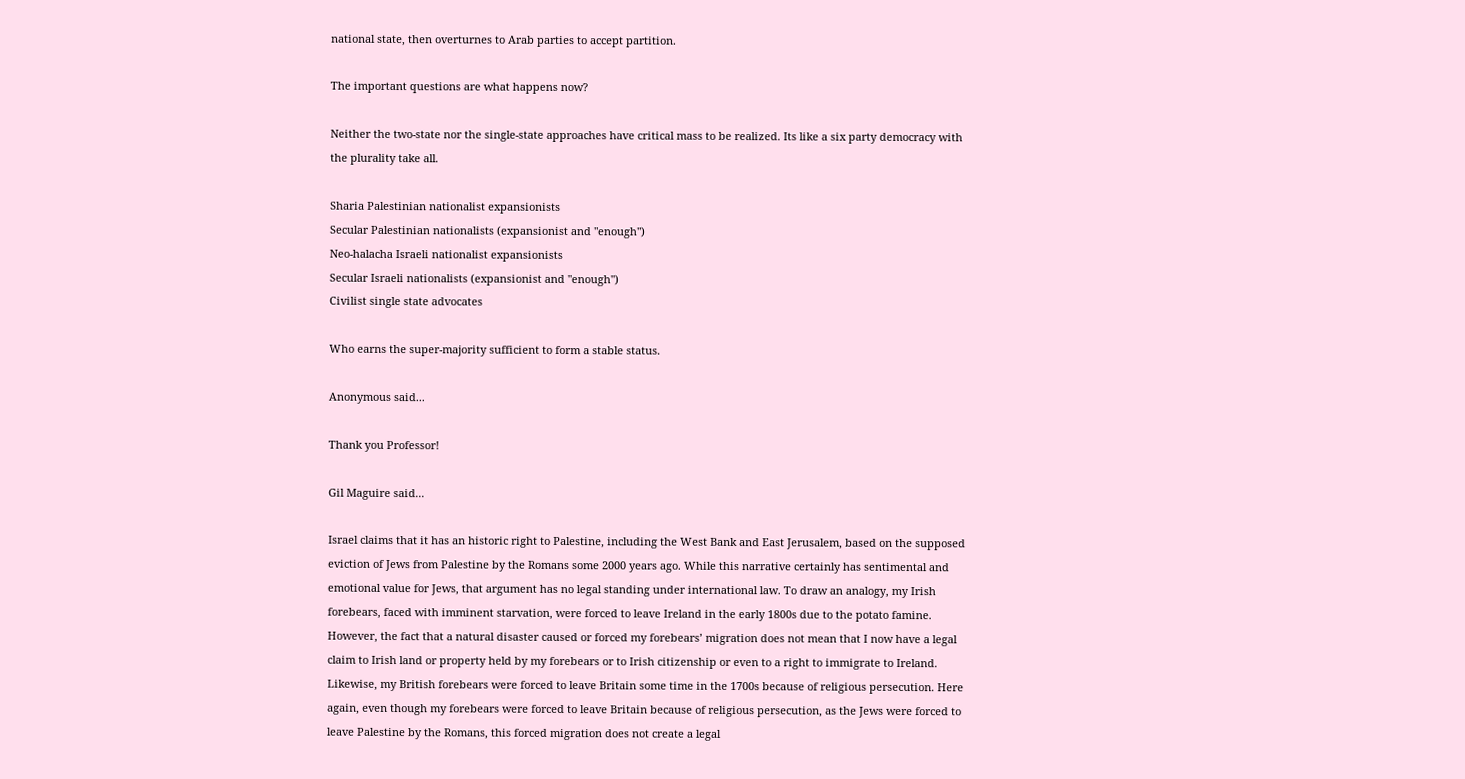national state, then overturnes to Arab parties to accept partition.

The important questions are what happens now?

Neither the two-state nor the single-state approaches have critical mass to be realized. Its like a six party democracy with the plurality take all.

Sharia Palestinian nationalist expansionists
Secular Palestinian nationalists (expansionist and "enough")
Neo-halacha Israeli nationalist expansionists
Secular Israeli nationalists (expansionist and "enough")
Civilist single state advocates

Who earns the super-majority sufficient to form a stable status.

Anonymous said...

Thank you Professor!

Gil Maguire said...

Israel claims that it has an historic right to Palestine, including the West Bank and East Jerusalem, based on the supposed eviction of Jews from Palestine by the Romans some 2000 years ago. While this narrative certainly has sentimental and emotional value for Jews, that argument has no legal standing under international law. To draw an analogy, my Irish forebears, faced with imminent starvation, were forced to leave Ireland in the early 1800s due to the potato famine. However, the fact that a natural disaster caused or forced my forebears’ migration does not mean that I now have a legal claim to Irish land or property held by my forebears or to Irish citizenship or even to a right to immigrate to Ireland. Likewise, my British forebears were forced to leave Britain some time in the 1700s because of religious persecution. Here again, even though my forebears were forced to leave Britain because of religious persecution, as the Jews were forced to leave Palestine by the Romans, this forced migration does not create a legal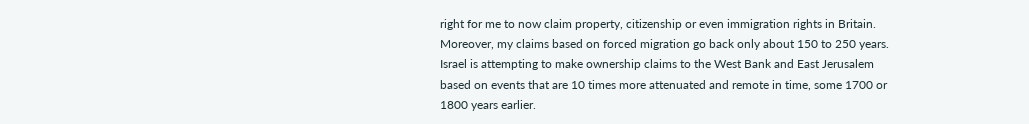right for me to now claim property, citizenship or even immigration rights in Britain. Moreover, my claims based on forced migration go back only about 150 to 250 years. Israel is attempting to make ownership claims to the West Bank and East Jerusalem based on events that are 10 times more attenuated and remote in time, some 1700 or 1800 years earlier.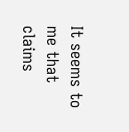It seems to me that claims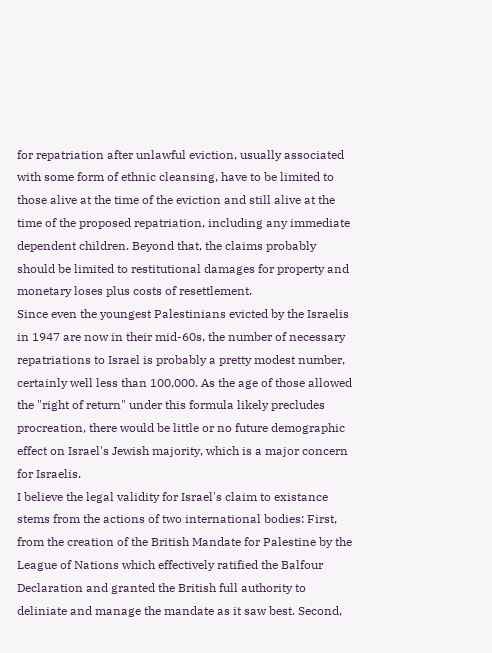for repatriation after unlawful eviction, usually associated with some form of ethnic cleansing, have to be limited to those alive at the time of the eviction and still alive at the time of the proposed repatriation, including any immediate dependent children. Beyond that, the claims probably should be limited to restitutional damages for property and monetary loses plus costs of resettlement.
Since even the youngest Palestinians evicted by the Israelis in 1947 are now in their mid-60s, the number of necessary repatriations to Israel is probably a pretty modest number, certainly well less than 100,000. As the age of those allowed the "right of return" under this formula likely precludes procreation, there would be little or no future demographic effect on Israel's Jewish majority, which is a major concern for Israelis.
I believe the legal validity for Israel's claim to existance stems from the actions of two international bodies: First, from the creation of the British Mandate for Palestine by the League of Nations which effectively ratified the Balfour Declaration and granted the British full authority to deliniate and manage the mandate as it saw best. Second,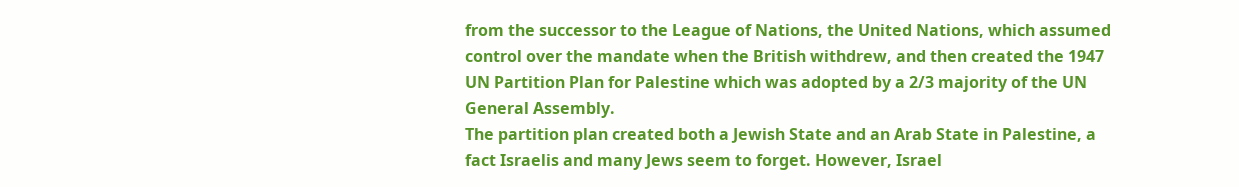from the successor to the League of Nations, the United Nations, which assumed control over the mandate when the British withdrew, and then created the 1947 UN Partition Plan for Palestine which was adopted by a 2/3 majority of the UN General Assembly.
The partition plan created both a Jewish State and an Arab State in Palestine, a fact Israelis and many Jews seem to forget. However, Israel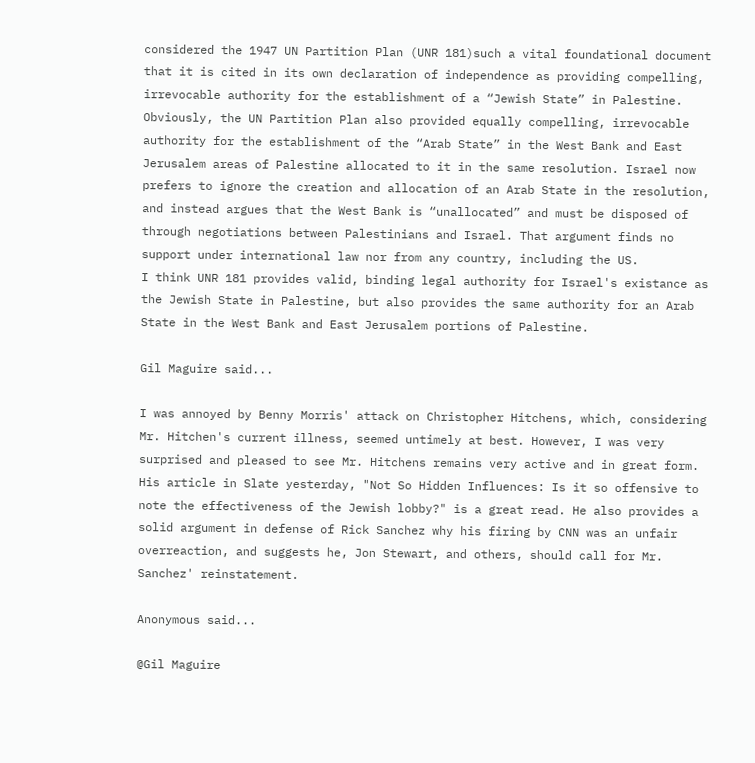considered the 1947 UN Partition Plan (UNR 181)such a vital foundational document that it is cited in its own declaration of independence as providing compelling, irrevocable authority for the establishment of a “Jewish State” in Palestine. Obviously, the UN Partition Plan also provided equally compelling, irrevocable authority for the establishment of the “Arab State” in the West Bank and East Jerusalem areas of Palestine allocated to it in the same resolution. Israel now prefers to ignore the creation and allocation of an Arab State in the resolution, and instead argues that the West Bank is “unallocated” and must be disposed of through negotiations between Palestinians and Israel. That argument finds no support under international law nor from any country, including the US.
I think UNR 181 provides valid, binding legal authority for Israel's existance as the Jewish State in Palestine, but also provides the same authority for an Arab State in the West Bank and East Jerusalem portions of Palestine.

Gil Maguire said...

I was annoyed by Benny Morris' attack on Christopher Hitchens, which, considering Mr. Hitchen's current illness, seemed untimely at best. However, I was very surprised and pleased to see Mr. Hitchens remains very active and in great form. His article in Slate yesterday, "Not So Hidden Influences: Is it so offensive to note the effectiveness of the Jewish lobby?" is a great read. He also provides a solid argument in defense of Rick Sanchez why his firing by CNN was an unfair overreaction, and suggests he, Jon Stewart, and others, should call for Mr. Sanchez' reinstatement.

Anonymous said...

@Gil Maguire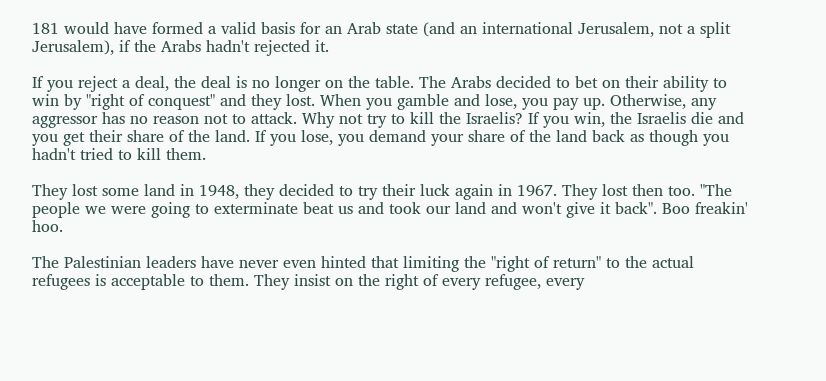181 would have formed a valid basis for an Arab state (and an international Jerusalem, not a split Jerusalem), if the Arabs hadn't rejected it.

If you reject a deal, the deal is no longer on the table. The Arabs decided to bet on their ability to win by "right of conquest" and they lost. When you gamble and lose, you pay up. Otherwise, any aggressor has no reason not to attack. Why not try to kill the Israelis? If you win, the Israelis die and you get their share of the land. If you lose, you demand your share of the land back as though you hadn't tried to kill them.

They lost some land in 1948, they decided to try their luck again in 1967. They lost then too. "The people we were going to exterminate beat us and took our land and won't give it back". Boo freakin' hoo.

The Palestinian leaders have never even hinted that limiting the "right of return" to the actual refugees is acceptable to them. They insist on the right of every refugee, every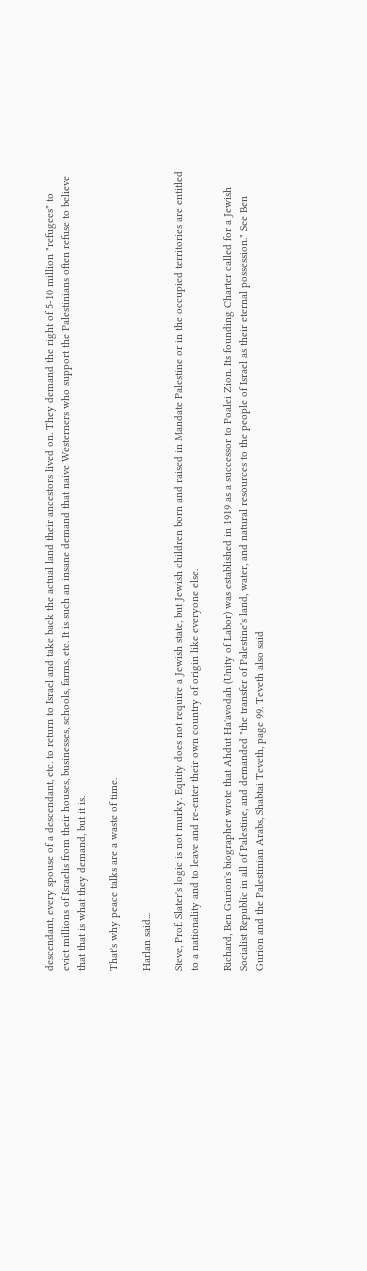descendant, every spouse of a descendant, etc. to return to Israel and take back the actual land their ancestors lived on. They demand the right of 5-10 million "refugees" to evict millions of Israelis from their houses, businesses, schools, farms, etc. It is such an insane demand that naive Westerners who support the Palestinians often refuse to believe that that is what they demand, but it is.

That's why peace talks are a waste of time.

Harlan said...

Steve, Prof. Slater's logic is not murky. Equity does not require a Jewish state, but Jewish children born and raised in Mandate Palestine or in the occupied territories are entitled to a nationality and to leave and re-enter their own country of origin like everyone else.

Richard, Ben Gurion's biographer wrote that Ahdut Ha'avodah (Unity of Labor) was established in 1919 as a successor to Poalei Zion. Its founding Charter called for a Jewish Socialist Republic in all of Palestine, and demanded "the transfer of Palestine's land, water, and natural resources to the people of Israel as their eternal possession." See Ben Gurion and the Palestinian Arabs, Shabtai Teveth, page 99. Teveth also said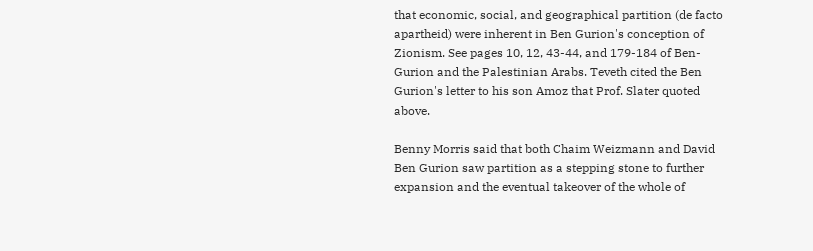that economic, social, and geographical partition (de facto apartheid) were inherent in Ben Gurion's conception of Zionism. See pages 10, 12, 43-44, and 179-184 of Ben-Gurion and the Palestinian Arabs. Teveth cited the Ben Gurion's letter to his son Amoz that Prof. Slater quoted above.

Benny Morris said that both Chaim Weizmann and David Ben Gurion saw partition as a stepping stone to further expansion and the eventual takeover of the whole of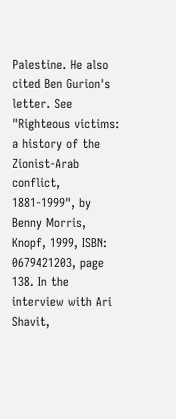Palestine. He also cited Ben Gurion's letter. See "Righteous victims: a history of the Zionist-Arab conflict, 1881-1999", by Benny Morris, Knopf, 1999, ISBN: 0679421203, page 138. In the interview with Ari Shavit,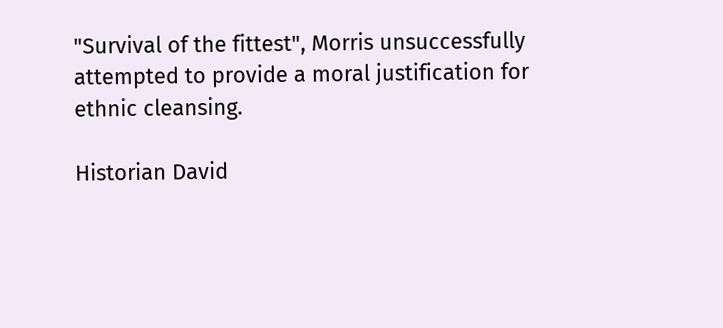"Survival of the fittest", Morris unsuccessfully attempted to provide a moral justification for ethnic cleansing.

Historian David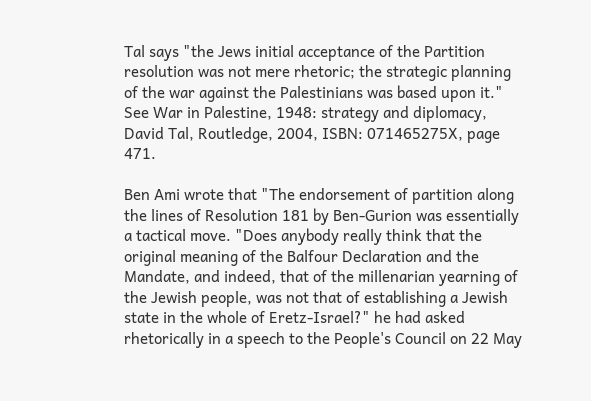Tal says "the Jews initial acceptance of the Partition resolution was not mere rhetoric; the strategic planning of the war against the Palestinians was based upon it." See War in Palestine, 1948: strategy and diplomacy, David Tal, Routledge, 2004, ISBN: 071465275X, page 471.

Ben Ami wrote that "The endorsement of partition along the lines of Resolution 181 by Ben-Gurion was essentially a tactical move. "Does anybody really think that the original meaning of the Balfour Declaration and the Mandate, and indeed, that of the millenarian yearning of the Jewish people, was not that of establishing a Jewish state in the whole of Eretz-Israel?" he had asked rhetorically in a speech to the People's Council on 22 May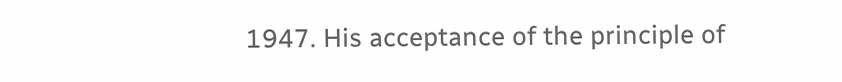1947. His acceptance of the principle of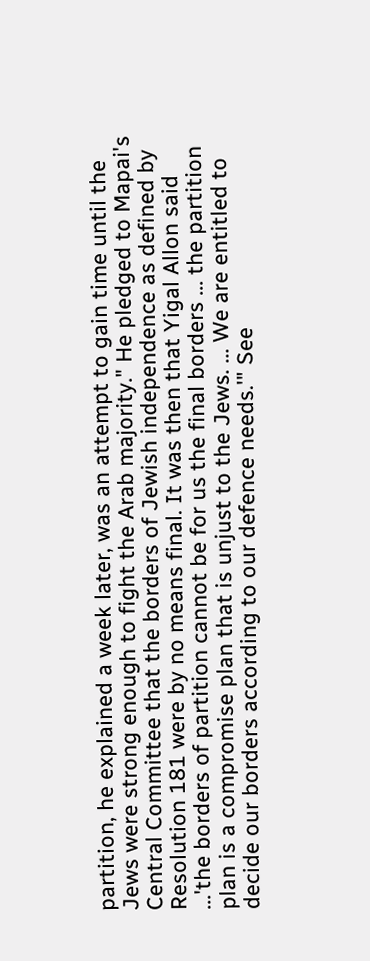partition, he explained a week later, was an attempt to gain time until the Jews were strong enough to fight the Arab majority." He pledged to Mapai's Central Committee that the borders of Jewish independence as defined by Resolution 181 were by no means final. It was then that Yigal Allon said ...'the borders of partition cannot be for us the final borders ... the partition plan is a compromise plan that is unjust to the Jews. ... We are entitled to decide our borders according to our defence needs.'" See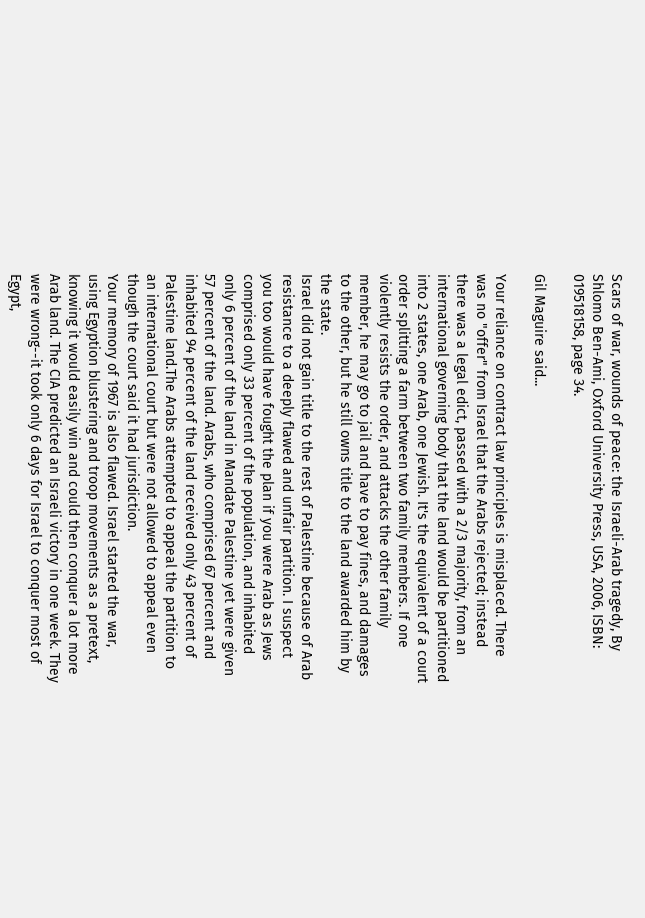Scars of war, wounds of peace: the Israeli-Arab tragedy, By Shlomo Ben-Ami, Oxford University Press, USA, 2006, ISBN: 019518158, page 34.

Gil Maguire said...

Your reliance on contract law principles is misplaced. There was no "offer" from Israel that the Arabs rejected; instead there was a legal edict, passed with a 2/3 majority, from an international governing body that the land would be partitioned into 2 states, one Arab, one Jewish. It's the equivalent of a court order splitting a farm between two family members. If one violently resists the order, and attacks the other family member, he may go to jail and have to pay fines, and damages to the other, but he still owns title to the land awarded him by the state.
Israel did not gain title to the rest of Palestine because of Arab resistance to a deeply flawed and unfair partition. I suspect you too would have fought the plan if you were Arab as Jews comprised only 33 percent of the population, and inhabited only 6 percent of the land in Mandate Palestine yet were given 57 percent of the land. Arabs, who comprised 67 percent and inhabited 94 percent of the land received only 43 percent of Palestine land.The Arabs attempted to appeal the partition to an international court but were not allowed to appeal even though the court said it had jurisdiction.
Your memory of 1967 is also flawed. Israel started the war, using Egyption blustering and troop movements as a pretext, knowing it would easily win and could then conquer a lot more Arab land. The CIA predicted an Israeli victory in one week. They were wrong--it took only 6 days for Israel to conquer most of Egypt,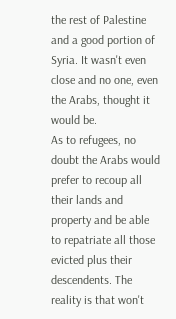the rest of Palestine and a good portion of Syria. It wasn't even close and no one, even the Arabs, thought it would be.
As to refugees, no doubt the Arabs would prefer to recoup all their lands and property and be able to repatriate all those evicted plus their descendents. The reality is that won't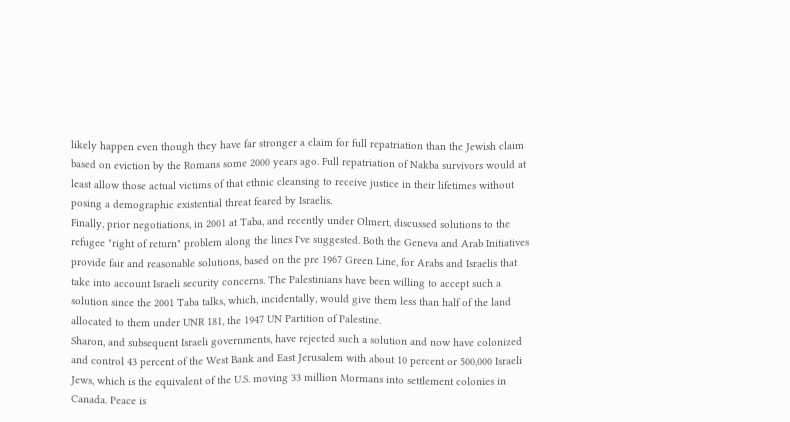likely happen even though they have far stronger a claim for full repatriation than the Jewish claim based on eviction by the Romans some 2000 years ago. Full repatriation of Nakba survivors would at least allow those actual victims of that ethnic cleansing to receive justice in their lifetimes without posing a demographic existential threat feared by Israelis.
Finally, prior negotiations, in 2001 at Taba, and recently under Olmert, discussed solutions to the refugee "right of return" problem along the lines I've suggested. Both the Geneva and Arab Initiatives provide fair and reasonable solutions, based on the pre 1967 Green Line, for Arabs and Israelis that take into account Israeli security concerns. The Palestinians have been willing to accept such a solution since the 2001 Taba talks, which, incidentally, would give them less than half of the land allocated to them under UNR 181, the 1947 UN Partition of Palestine.
Sharon, and subsequent Israeli governments, have rejected such a solution and now have colonized and control 43 percent of the West Bank and East Jerusalem with about 10 percent or 500,000 Israeli Jews, which is the equivalent of the U.S. moving 33 million Mormans into settlement colonies in Canada. Peace is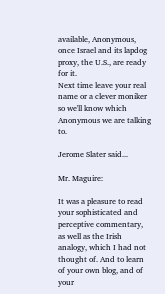available, Anonymous, once Israel and its lapdog proxy, the U.S., are ready for it.
Next time leave your real name or a clever moniker so we'll know which Anonymous we are talking to.

Jerome Slater said...

Mr. Maguire:

It was a pleasure to read your sophisticated and perceptive commentary, as well as the Irish analogy, which I had not thought of. And to learn of your own blog, and of your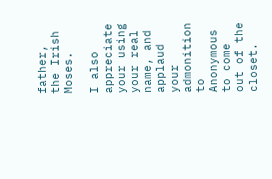father, the Irish Moses.

I also appreciate your using your real name, and applaud your admonition to Anonymous to come out of the closet.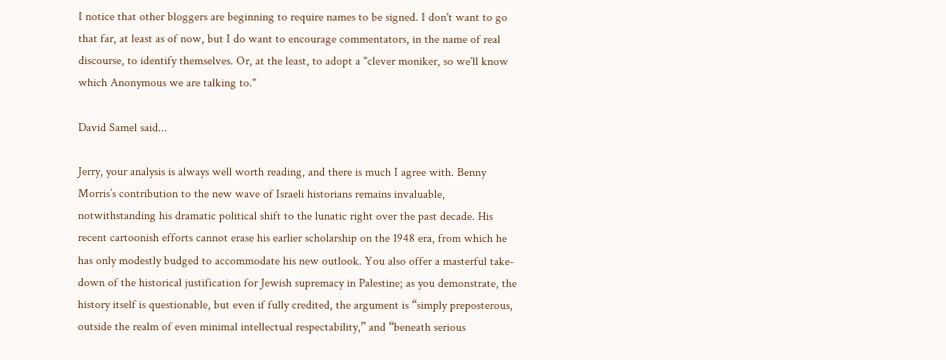I notice that other bloggers are beginning to require names to be signed. I don't want to go that far, at least as of now, but I do want to encourage commentators, in the name of real discourse, to identify themselves. Or, at the least, to adopt a "clever moniker, so we'll know which Anonymous we are talking to."

David Samel said...

Jerry, your analysis is always well worth reading, and there is much I agree with. Benny Morris’s contribution to the new wave of Israeli historians remains invaluable, notwithstanding his dramatic political shift to the lunatic right over the past decade. His recent cartoonish efforts cannot erase his earlier scholarship on the 1948 era, from which he has only modestly budged to accommodate his new outlook. You also offer a masterful take-down of the historical justification for Jewish supremacy in Palestine; as you demonstrate, the history itself is questionable, but even if fully credited, the argument is “simply preposterous, outside the realm of even minimal intellectual respectability,” and “beneath serious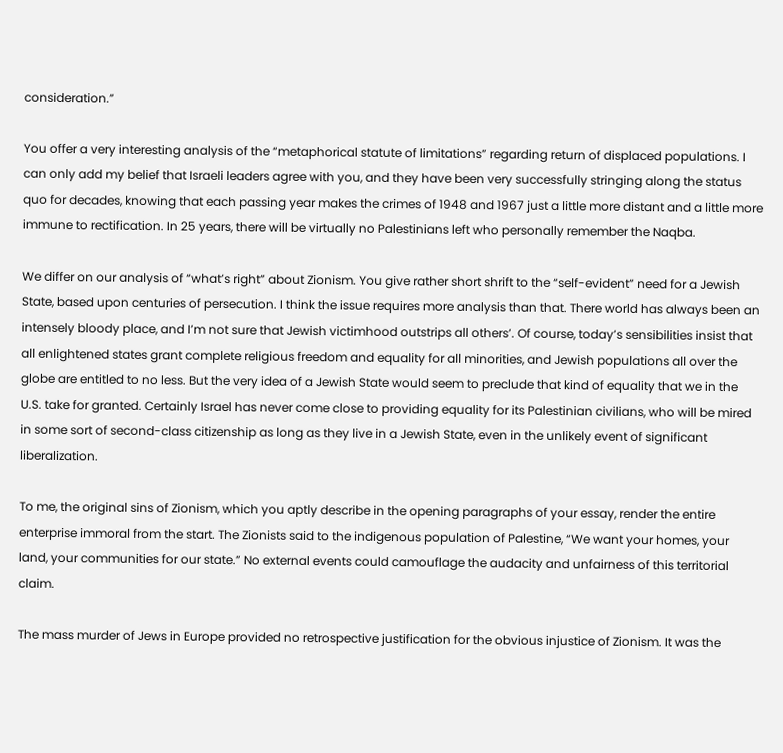consideration.”

You offer a very interesting analysis of the “metaphorical statute of limitations” regarding return of displaced populations. I can only add my belief that Israeli leaders agree with you, and they have been very successfully stringing along the status quo for decades, knowing that each passing year makes the crimes of 1948 and 1967 just a little more distant and a little more immune to rectification. In 25 years, there will be virtually no Palestinians left who personally remember the Naqba.

We differ on our analysis of “what’s right” about Zionism. You give rather short shrift to the “self-evident” need for a Jewish State, based upon centuries of persecution. I think the issue requires more analysis than that. There world has always been an intensely bloody place, and I’m not sure that Jewish victimhood outstrips all others’. Of course, today’s sensibilities insist that all enlightened states grant complete religious freedom and equality for all minorities, and Jewish populations all over the globe are entitled to no less. But the very idea of a Jewish State would seem to preclude that kind of equality that we in the U.S. take for granted. Certainly Israel has never come close to providing equality for its Palestinian civilians, who will be mired in some sort of second-class citizenship as long as they live in a Jewish State, even in the unlikely event of significant liberalization.

To me, the original sins of Zionism, which you aptly describe in the opening paragraphs of your essay, render the entire enterprise immoral from the start. The Zionists said to the indigenous population of Palestine, “We want your homes, your land, your communities for our state.” No external events could camouflage the audacity and unfairness of this territorial claim.

The mass murder of Jews in Europe provided no retrospective justification for the obvious injustice of Zionism. It was the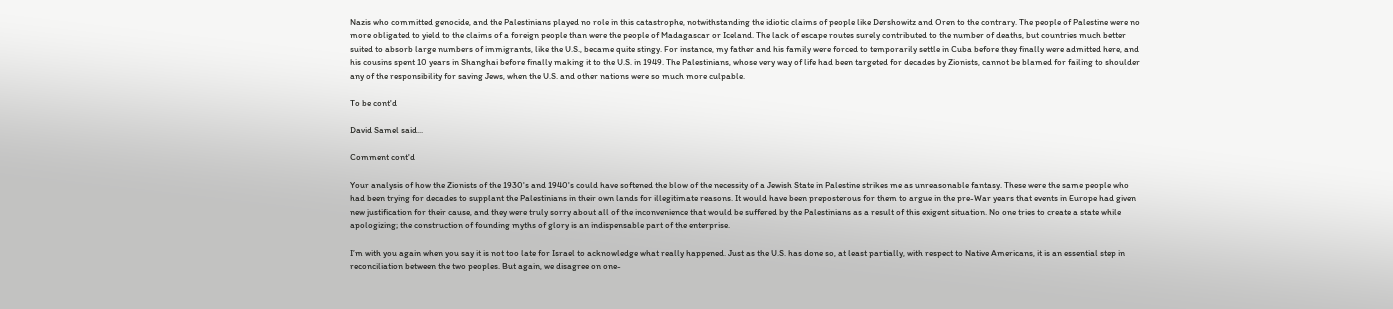Nazis who committed genocide, and the Palestinians played no role in this catastrophe, notwithstanding the idiotic claims of people like Dershowitz and Oren to the contrary. The people of Palestine were no more obligated to yield to the claims of a foreign people than were the people of Madagascar or Iceland. The lack of escape routes surely contributed to the number of deaths, but countries much better suited to absorb large numbers of immigrants, like the U.S., became quite stingy. For instance, my father and his family were forced to temporarily settle in Cuba before they finally were admitted here, and his cousins spent 10 years in Shanghai before finally making it to the U.S. in 1949. The Palestinians, whose very way of life had been targeted for decades by Zionists, cannot be blamed for failing to shoulder any of the responsibility for saving Jews, when the U.S. and other nations were so much more culpable.

To be cont'd

David Samel said...

Comment cont'd

Your analysis of how the Zionists of the 1930's and 1940's could have softened the blow of the necessity of a Jewish State in Palestine strikes me as unreasonable fantasy. These were the same people who had been trying for decades to supplant the Palestinians in their own lands for illegitimate reasons. It would have been preposterous for them to argue in the pre-War years that events in Europe had given new justification for their cause, and they were truly sorry about all of the inconvenience that would be suffered by the Palestinians as a result of this exigent situation. No one tries to create a state while apologizing; the construction of founding myths of glory is an indispensable part of the enterprise.

I’m with you again when you say it is not too late for Israel to acknowledge what really happened. Just as the U.S. has done so, at least partially, with respect to Native Americans, it is an essential step in reconciliation between the two peoples. But again, we disagree on one-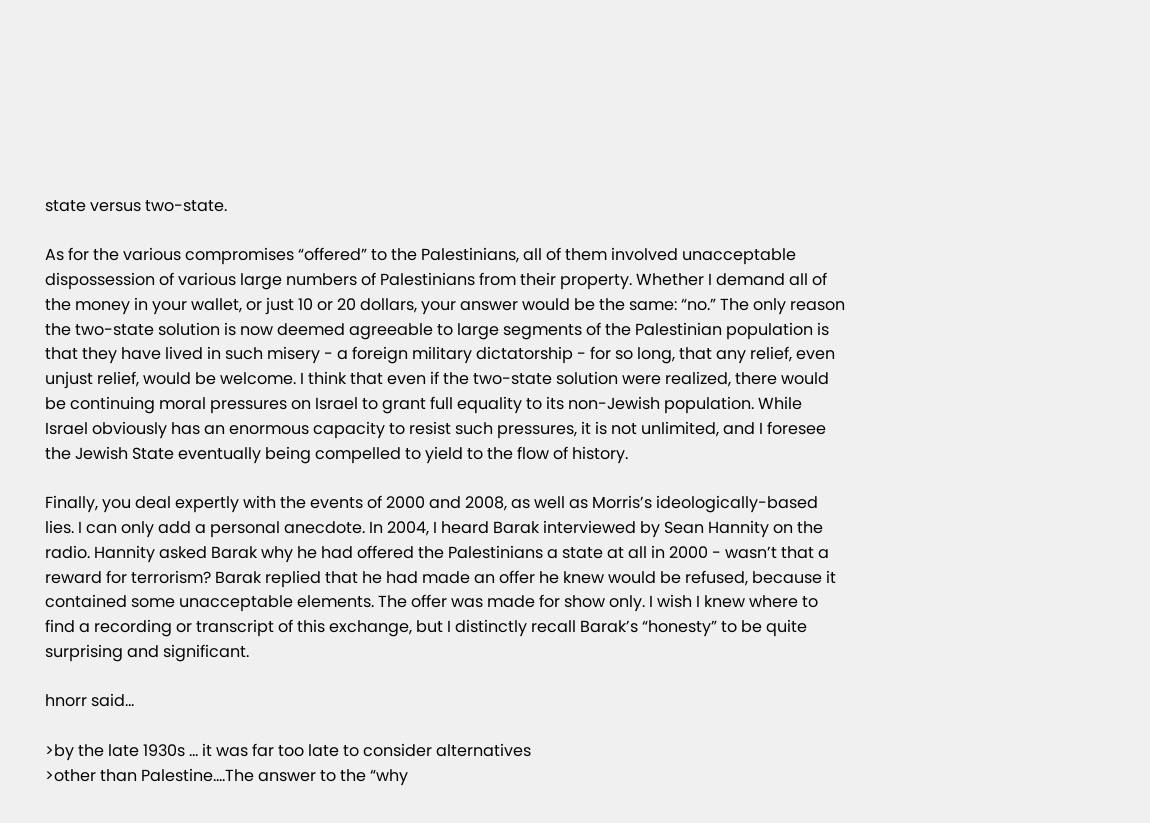state versus two-state.

As for the various compromises “offered” to the Palestinians, all of them involved unacceptable dispossession of various large numbers of Palestinians from their property. Whether I demand all of the money in your wallet, or just 10 or 20 dollars, your answer would be the same: “no.” The only reason the two-state solution is now deemed agreeable to large segments of the Palestinian population is that they have lived in such misery - a foreign military dictatorship - for so long, that any relief, even unjust relief, would be welcome. I think that even if the two-state solution were realized, there would be continuing moral pressures on Israel to grant full equality to its non-Jewish population. While Israel obviously has an enormous capacity to resist such pressures, it is not unlimited, and I foresee the Jewish State eventually being compelled to yield to the flow of history.

Finally, you deal expertly with the events of 2000 and 2008, as well as Morris’s ideologically-based lies. I can only add a personal anecdote. In 2004, I heard Barak interviewed by Sean Hannity on the radio. Hannity asked Barak why he had offered the Palestinians a state at all in 2000 - wasn’t that a reward for terrorism? Barak replied that he had made an offer he knew would be refused, because it contained some unacceptable elements. The offer was made for show only. I wish I knew where to find a recording or transcript of this exchange, but I distinctly recall Barak’s “honesty” to be quite surprising and significant.

hnorr said...

>by the late 1930s ... it was far too late to consider alternatives
>other than Palestine....The answer to the “why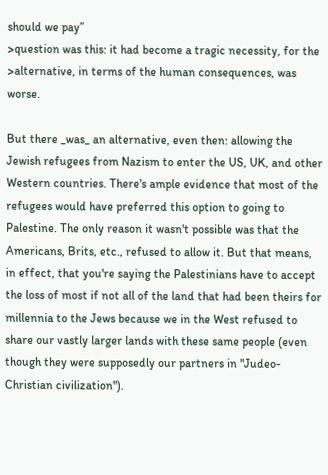should we pay”
>question was this: it had become a tragic necessity, for the
>alternative, in terms of the human consequences, was worse.

But there _was_ an alternative, even then: allowing the Jewish refugees from Nazism to enter the US, UK, and other Western countries. There's ample evidence that most of the refugees would have preferred this option to going to Palestine. The only reason it wasn't possible was that the Americans, Brits, etc., refused to allow it. But that means, in effect, that you're saying the Palestinians have to accept the loss of most if not all of the land that had been theirs for millennia to the Jews because we in the West refused to share our vastly larger lands with these same people (even though they were supposedly our partners in "Judeo-Christian civilization").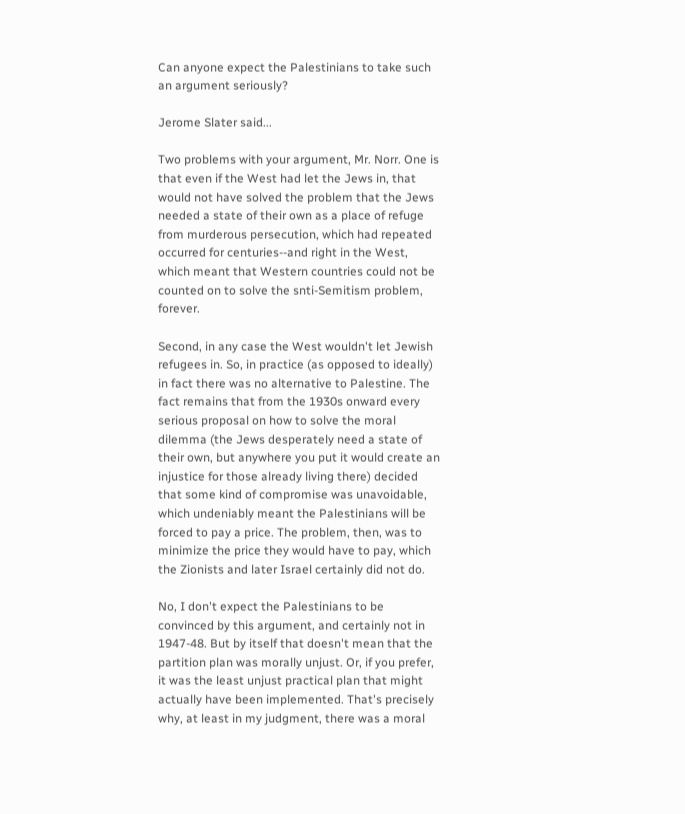Can anyone expect the Palestinians to take such an argument seriously?

Jerome Slater said...

Two problems with your argument, Mr. Norr. One is that even if the West had let the Jews in, that would not have solved the problem that the Jews needed a state of their own as a place of refuge from murderous persecution, which had repeated occurred for centuries--and right in the West, which meant that Western countries could not be counted on to solve the snti-Semitism problem, forever.

Second, in any case the West wouldn't let Jewish refugees in. So, in practice (as opposed to ideally) in fact there was no alternative to Palestine. The fact remains that from the 1930s onward every serious proposal on how to solve the moral dilemma (the Jews desperately need a state of their own, but anywhere you put it would create an injustice for those already living there) decided that some kind of compromise was unavoidable, which undeniably meant the Palestinians will be forced to pay a price. The problem, then, was to minimize the price they would have to pay, which the Zionists and later Israel certainly did not do.

No, I don't expect the Palestinians to be convinced by this argument, and certainly not in 1947-48. But by itself that doesn't mean that the partition plan was morally unjust. Or, if you prefer, it was the least unjust practical plan that might actually have been implemented. That's precisely why, at least in my judgment, there was a moral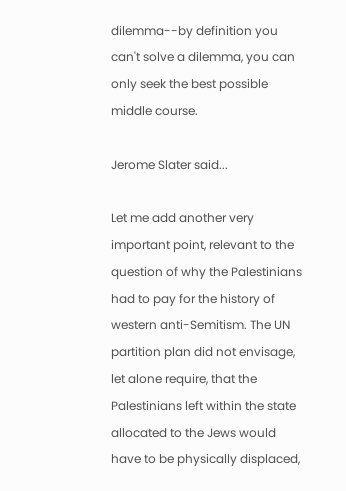dilemma--by definition you can't solve a dilemma, you can only seek the best possible middle course.

Jerome Slater said...

Let me add another very important point, relevant to the question of why the Palestinians had to pay for the history of western anti-Semitism. The UN partition plan did not envisage, let alone require, that the Palestinians left within the state allocated to the Jews would have to be physically displaced,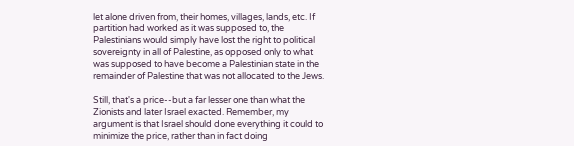let alone driven from, their homes, villages, lands, etc. If partition had worked as it was supposed to, the Palestinians would simply have lost the right to political sovereignty in all of Palestine, as opposed only to what was supposed to have become a Palestinian state in the remainder of Palestine that was not allocated to the Jews.

Still, that's a price--but a far lesser one than what the Zionists and later Israel exacted. Remember, my argument is that Israel should done everything it could to minimize the price, rather than in fact doing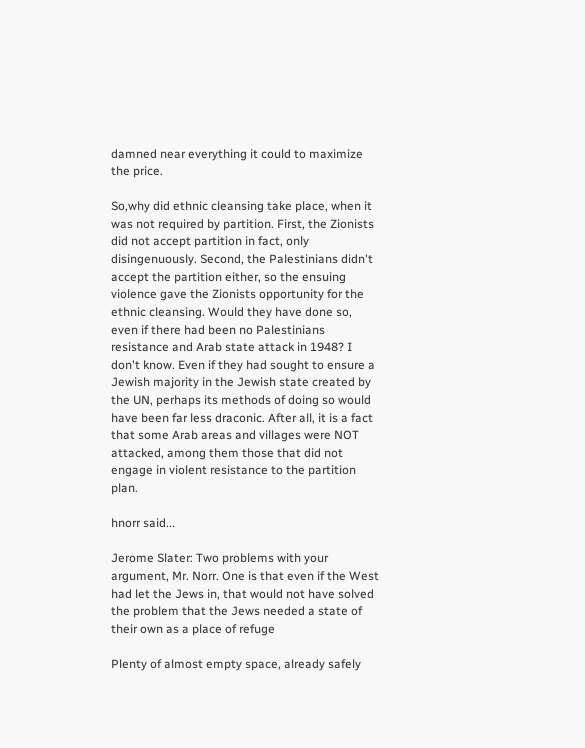damned near everything it could to maximize the price.

So,why did ethnic cleansing take place, when it was not required by partition. First, the Zionists did not accept partition in fact, only disingenuously. Second, the Palestinians didn't accept the partition either, so the ensuing violence gave the Zionists opportunity for the ethnic cleansing. Would they have done so, even if there had been no Palestinians resistance and Arab state attack in 1948? I don't know. Even if they had sought to ensure a Jewish majority in the Jewish state created by the UN, perhaps its methods of doing so would have been far less draconic. After all, it is a fact that some Arab areas and villages were NOT attacked, among them those that did not engage in violent resistance to the partition plan.

hnorr said...

Jerome Slater: Two problems with your argument, Mr. Norr. One is that even if the West had let the Jews in, that would not have solved the problem that the Jews needed a state of their own as a place of refuge

Plenty of almost empty space, already safely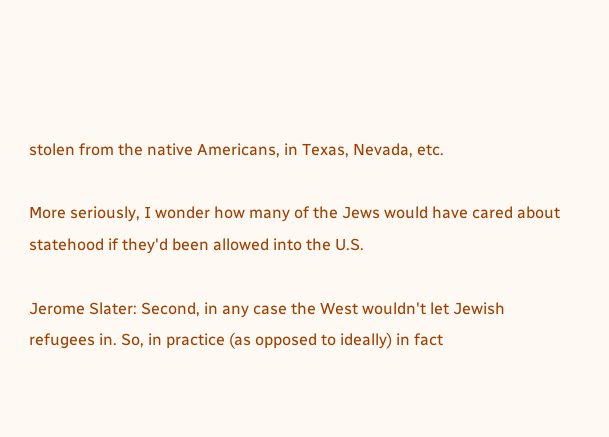stolen from the native Americans, in Texas, Nevada, etc.

More seriously, I wonder how many of the Jews would have cared about statehood if they'd been allowed into the U.S.

Jerome Slater: Second, in any case the West wouldn't let Jewish refugees in. So, in practice (as opposed to ideally) in fact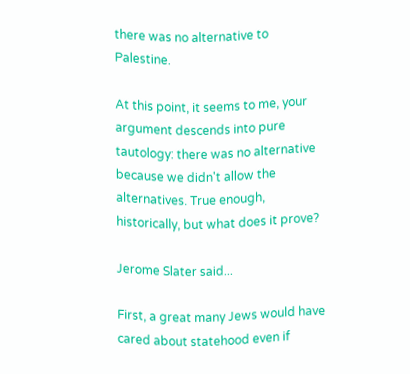there was no alternative to Palestine.

At this point, it seems to me, your argument descends into pure tautology: there was no alternative because we didn't allow the alternatives. True enough, historically, but what does it prove?

Jerome Slater said...

First, a great many Jews would have cared about statehood even if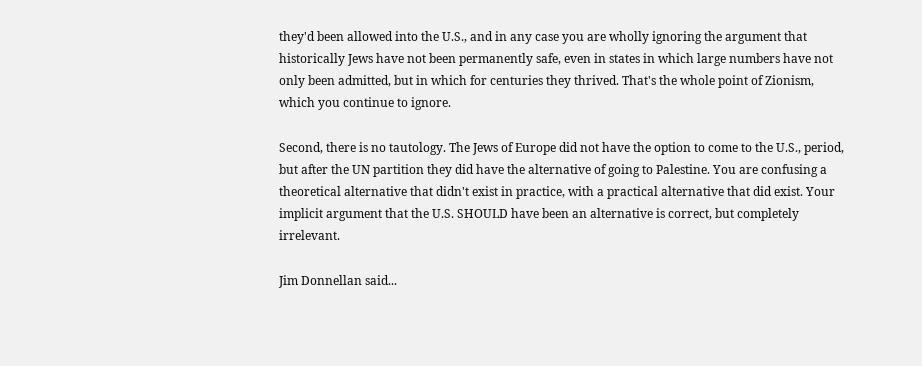they'd been allowed into the U.S., and in any case you are wholly ignoring the argument that historically Jews have not been permanently safe, even in states in which large numbers have not only been admitted, but in which for centuries they thrived. That's the whole point of Zionism, which you continue to ignore.

Second, there is no tautology. The Jews of Europe did not have the option to come to the U.S., period, but after the UN partition they did have the alternative of going to Palestine. You are confusing a theoretical alternative that didn't exist in practice, with a practical alternative that did exist. Your implicit argument that the U.S. SHOULD have been an alternative is correct, but completely irrelevant.

Jim Donnellan said...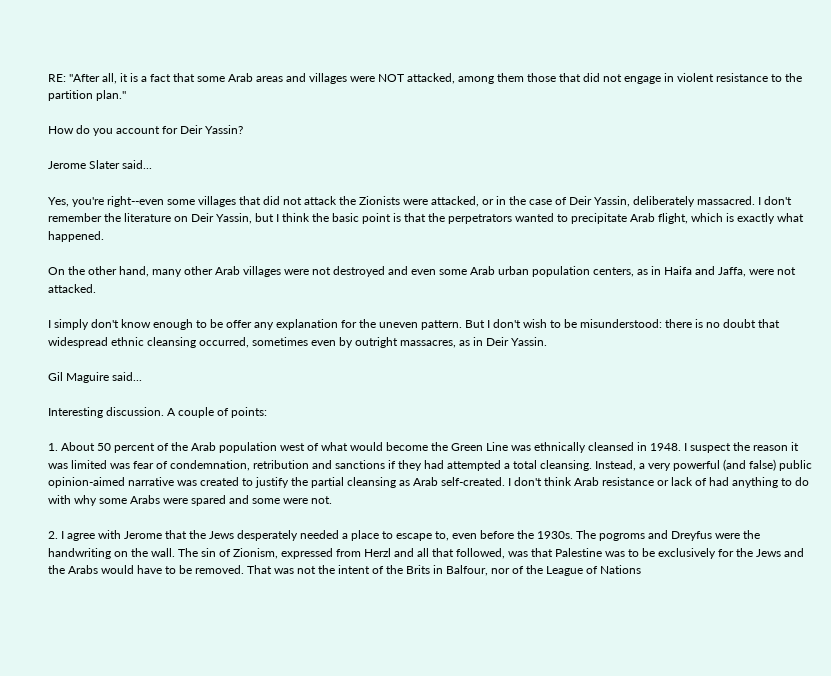RE: "After all, it is a fact that some Arab areas and villages were NOT attacked, among them those that did not engage in violent resistance to the partition plan."

How do you account for Deir Yassin?

Jerome Slater said...

Yes, you're right--even some villages that did not attack the Zionists were attacked, or in the case of Deir Yassin, deliberately massacred. I don't remember the literature on Deir Yassin, but I think the basic point is that the perpetrators wanted to precipitate Arab flight, which is exactly what happened.

On the other hand, many other Arab villages were not destroyed and even some Arab urban population centers, as in Haifa and Jaffa, were not attacked.

I simply don't know enough to be offer any explanation for the uneven pattern. But I don't wish to be misunderstood: there is no doubt that widespread ethnic cleansing occurred, sometimes even by outright massacres, as in Deir Yassin.

Gil Maguire said...

Interesting discussion. A couple of points:

1. About 50 percent of the Arab population west of what would become the Green Line was ethnically cleansed in 1948. I suspect the reason it was limited was fear of condemnation, retribution and sanctions if they had attempted a total cleansing. Instead, a very powerful (and false) public opinion-aimed narrative was created to justify the partial cleansing as Arab self-created. I don't think Arab resistance or lack of had anything to do with why some Arabs were spared and some were not.

2. I agree with Jerome that the Jews desperately needed a place to escape to, even before the 1930s. The pogroms and Dreyfus were the handwriting on the wall. The sin of Zionism, expressed from Herzl and all that followed, was that Palestine was to be exclusively for the Jews and the Arabs would have to be removed. That was not the intent of the Brits in Balfour, nor of the League of Nations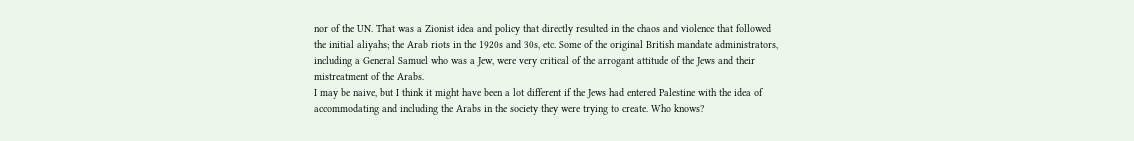nor of the UN. That was a Zionist idea and policy that directly resulted in the chaos and violence that followed the initial aliyahs; the Arab riots in the 1920s and 30s, etc. Some of the original British mandate administrators, including a General Samuel who was a Jew, were very critical of the arrogant attitude of the Jews and their mistreatment of the Arabs.
I may be naive, but I think it might have been a lot different if the Jews had entered Palestine with the idea of accommodating and including the Arabs in the society they were trying to create. Who knows?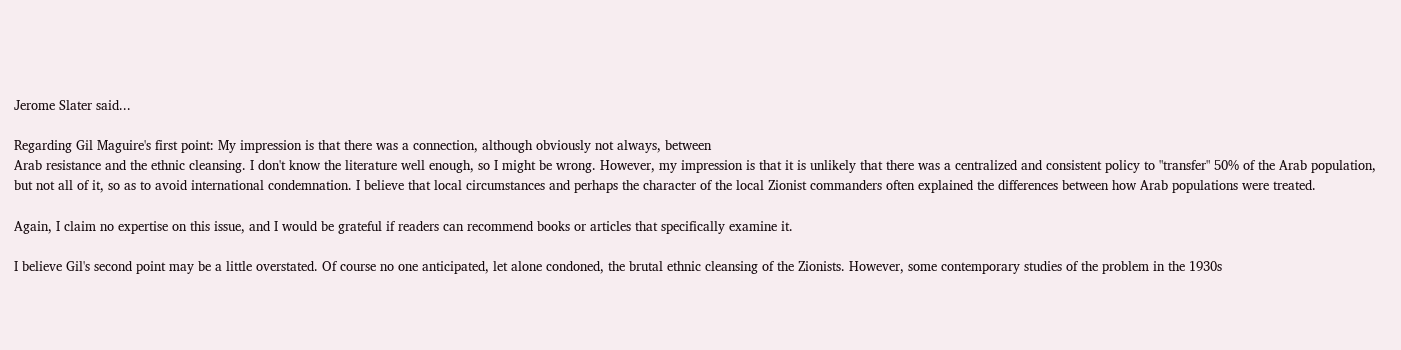Jerome Slater said...

Regarding Gil Maguire's first point: My impression is that there was a connection, although obviously not always, between
Arab resistance and the ethnic cleansing. I don't know the literature well enough, so I might be wrong. However, my impression is that it is unlikely that there was a centralized and consistent policy to "transfer" 50% of the Arab population, but not all of it, so as to avoid international condemnation. I believe that local circumstances and perhaps the character of the local Zionist commanders often explained the differences between how Arab populations were treated.

Again, I claim no expertise on this issue, and I would be grateful if readers can recommend books or articles that specifically examine it.

I believe Gil's second point may be a little overstated. Of course no one anticipated, let alone condoned, the brutal ethnic cleansing of the Zionists. However, some contemporary studies of the problem in the 1930s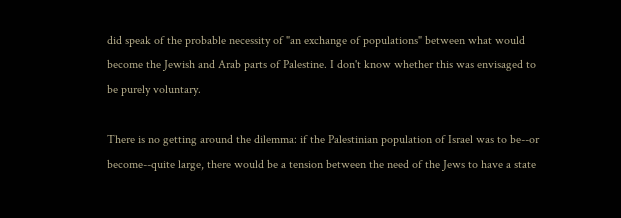did speak of the probable necessity of "an exchange of populations" between what would become the Jewish and Arab parts of Palestine. I don't know whether this was envisaged to be purely voluntary.

There is no getting around the dilemma: if the Palestinian population of Israel was to be--or become--quite large, there would be a tension between the need of the Jews to have a state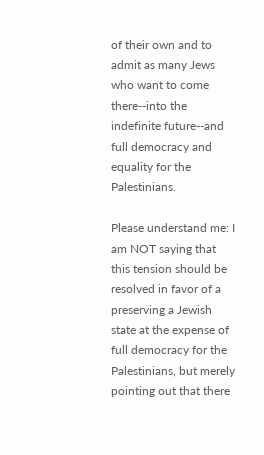of their own and to admit as many Jews who want to come there--into the indefinite future--and full democracy and equality for the Palestinians.

Please understand me: I am NOT saying that this tension should be resolved in favor of a preserving a Jewish state at the expense of full democracy for the Palestinians, but merely pointing out that there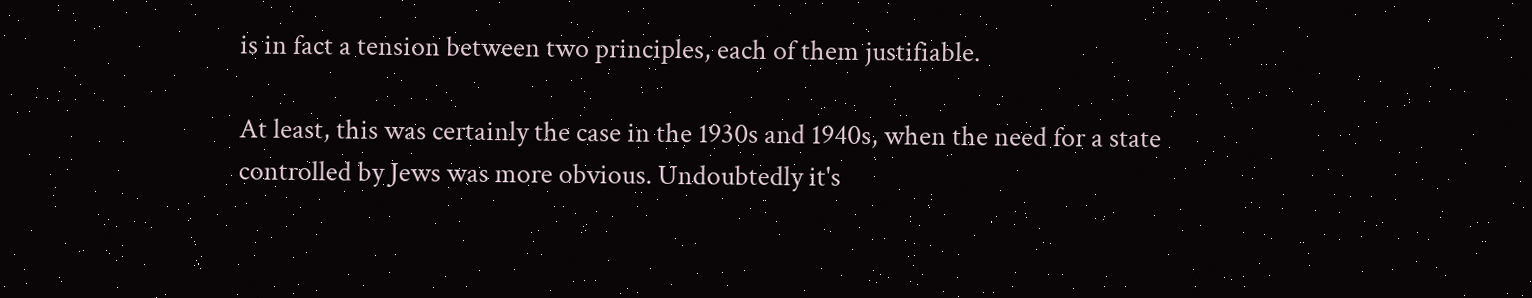is in fact a tension between two principles, each of them justifiable.

At least, this was certainly the case in the 1930s and 1940s, when the need for a state controlled by Jews was more obvious. Undoubtedly it's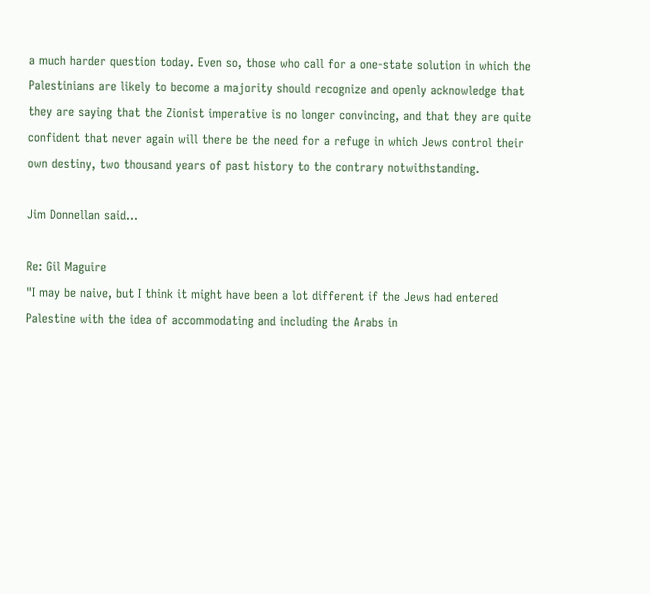a much harder question today. Even so, those who call for a one-state solution in which the Palestinians are likely to become a majority should recognize and openly acknowledge that they are saying that the Zionist imperative is no longer convincing, and that they are quite confident that never again will there be the need for a refuge in which Jews control their own destiny, two thousand years of past history to the contrary notwithstanding.

Jim Donnellan said...

Re: Gil Maguire
"I may be naive, but I think it might have been a lot different if the Jews had entered Palestine with the idea of accommodating and including the Arabs in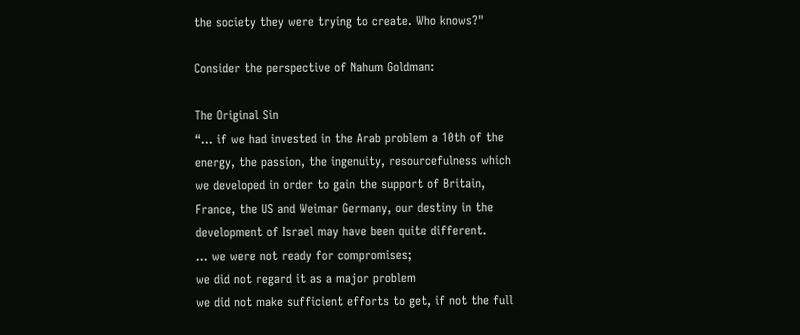the society they were trying to create. Who knows?"

Consider the perspective of Nahum Goldman:

The Original Sin
“… if we had invested in the Arab problem a 10th of the energy, the passion, the ingenuity, resourcefulness which we developed in order to gain the support of Britain, France, the US and Weimar Germany, our destiny in the development of Israel may have been quite different.
… we were not ready for compromises;
we did not regard it as a major problem
we did not make sufficient efforts to get, if not the full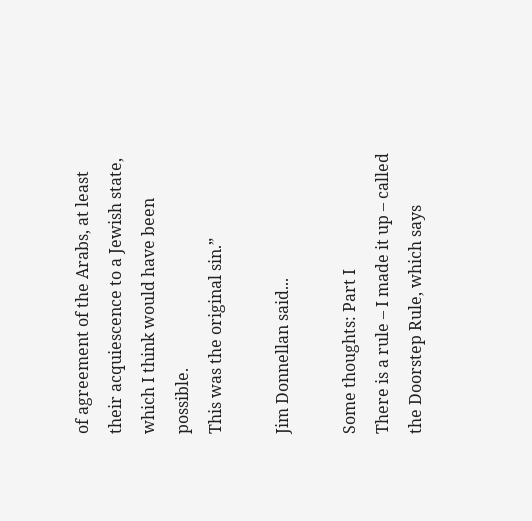of agreement of the Arabs, at least their acquiescence to a Jewish state, which I think would have been possible.
This was the original sin.”

Jim Donnellan said...

Some thoughts: Part I
There is a rule – I made it up – called the Doorstep Rule, which says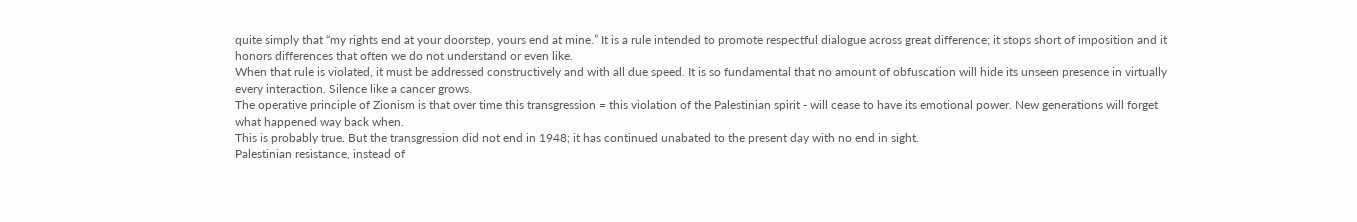quite simply that “my rights end at your doorstep, yours end at mine.” It is a rule intended to promote respectful dialogue across great difference; it stops short of imposition and it honors differences that often we do not understand or even like.
When that rule is violated, it must be addressed constructively and with all due speed. It is so fundamental that no amount of obfuscation will hide its unseen presence in virtually every interaction. Silence like a cancer grows.
The operative principle of Zionism is that over time this transgression = this violation of the Palestinian spirit - will cease to have its emotional power. New generations will forget what happened way back when.
This is probably true. But the transgression did not end in 1948; it has continued unabated to the present day with no end in sight.
Palestinian resistance, instead of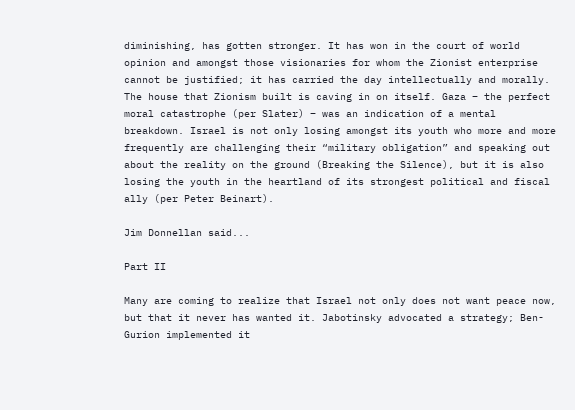diminishing, has gotten stronger. It has won in the court of world opinion and amongst those visionaries for whom the Zionist enterprise cannot be justified; it has carried the day intellectually and morally.
The house that Zionism built is caving in on itself. Gaza – the perfect moral catastrophe (per Slater) – was an indication of a mental breakdown. Israel is not only losing amongst its youth who more and more frequently are challenging their “military obligation” and speaking out about the reality on the ground (Breaking the Silence), but it is also losing the youth in the heartland of its strongest political and fiscal ally (per Peter Beinart).

Jim Donnellan said...

Part II

Many are coming to realize that Israel not only does not want peace now, but that it never has wanted it. Jabotinsky advocated a strategy; Ben-Gurion implemented it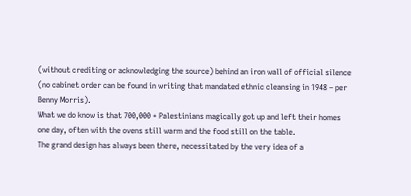(without crediting or acknowledging the source) behind an iron wall of official silence (no cabinet order can be found in writing that mandated ethnic cleansing in 1948 – per Benny Morris).
What we do know is that 700,000 + Palestinians magically got up and left their homes one day, often with the ovens still warm and the food still on the table.
The grand design has always been there, necessitated by the very idea of a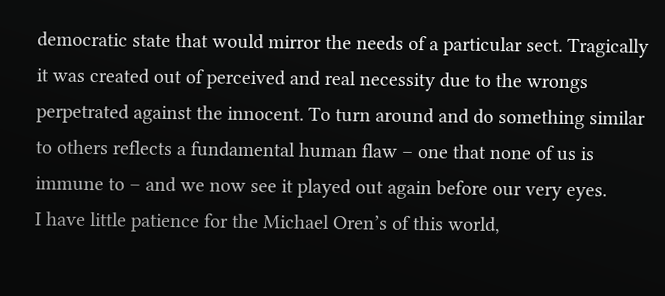democratic state that would mirror the needs of a particular sect. Tragically it was created out of perceived and real necessity due to the wrongs perpetrated against the innocent. To turn around and do something similar to others reflects a fundamental human flaw – one that none of us is immune to – and we now see it played out again before our very eyes.
I have little patience for the Michael Oren’s of this world,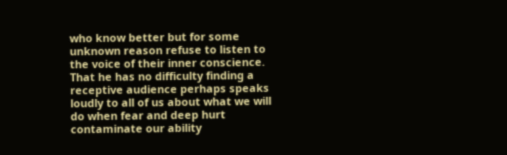who know better but for some unknown reason refuse to listen to the voice of their inner conscience. That he has no difficulty finding a receptive audience perhaps speaks loudly to all of us about what we will do when fear and deep hurt contaminate our ability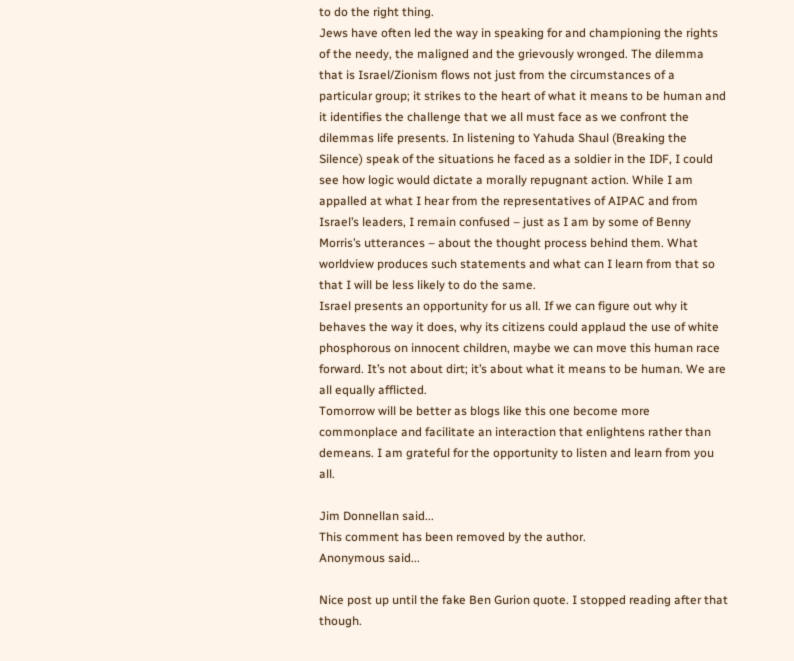to do the right thing.
Jews have often led the way in speaking for and championing the rights of the needy, the maligned and the grievously wronged. The dilemma that is Israel/Zionism flows not just from the circumstances of a particular group; it strikes to the heart of what it means to be human and it identifies the challenge that we all must face as we confront the dilemmas life presents. In listening to Yahuda Shaul (Breaking the Silence) speak of the situations he faced as a soldier in the IDF, I could see how logic would dictate a morally repugnant action. While I am appalled at what I hear from the representatives of AIPAC and from Israel’s leaders, I remain confused – just as I am by some of Benny Morris’s utterances – about the thought process behind them. What worldview produces such statements and what can I learn from that so that I will be less likely to do the same.
Israel presents an opportunity for us all. If we can figure out why it behaves the way it does, why its citizens could applaud the use of white phosphorous on innocent children, maybe we can move this human race forward. It’s not about dirt; it’s about what it means to be human. We are all equally afflicted.
Tomorrow will be better as blogs like this one become more commonplace and facilitate an interaction that enlightens rather than demeans. I am grateful for the opportunity to listen and learn from you all.

Jim Donnellan said...
This comment has been removed by the author.
Anonymous said...

Nice post up until the fake Ben Gurion quote. I stopped reading after that though.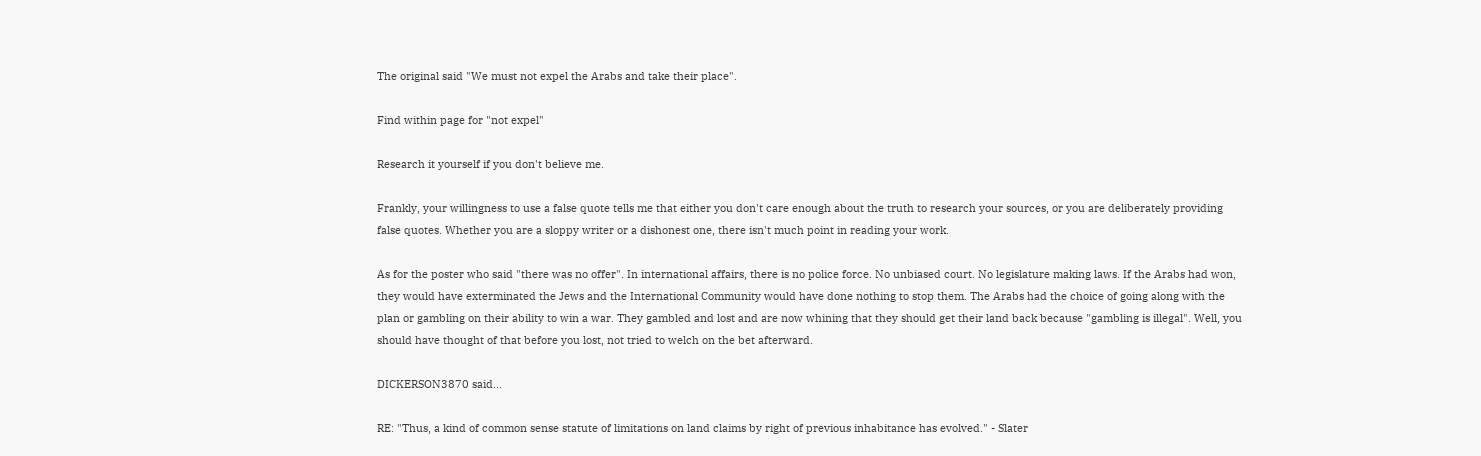The original said "We must not expel the Arabs and take their place".

Find within page for "not expel"

Research it yourself if you don't believe me.

Frankly, your willingness to use a false quote tells me that either you don't care enough about the truth to research your sources, or you are deliberately providing false quotes. Whether you are a sloppy writer or a dishonest one, there isn't much point in reading your work.

As for the poster who said "there was no offer". In international affairs, there is no police force. No unbiased court. No legislature making laws. If the Arabs had won, they would have exterminated the Jews and the International Community would have done nothing to stop them. The Arabs had the choice of going along with the plan or gambling on their ability to win a war. They gambled and lost and are now whining that they should get their land back because "gambling is illegal". Well, you should have thought of that before you lost, not tried to welch on the bet afterward.

DICKERSON3870 said...

RE: "Thus, a kind of common sense statute of limitations on land claims by right of previous inhabitance has evolved." - Slater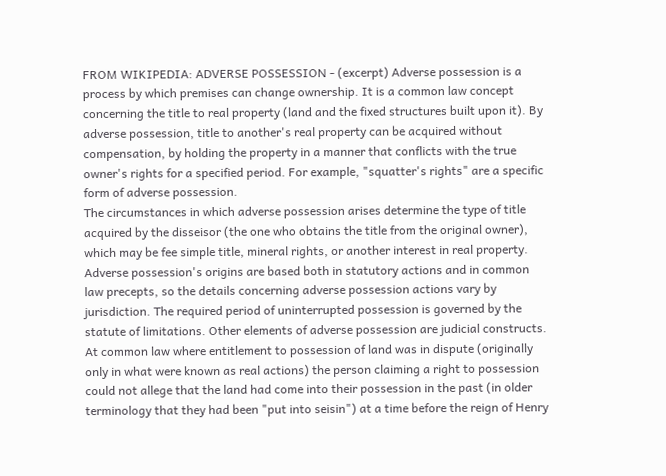FROM WIKIPEDIA: ADVERSE POSSESSION - (excerpt) Adverse possession is a process by which premises can change ownership. It is a common law concept concerning the title to real property (land and the fixed structures built upon it). By adverse possession, title to another's real property can be acquired without compensation, by holding the property in a manner that conflicts with the true owner's rights for a specified period. For example, "squatter's rights" are a specific form of adverse possession.
The circumstances in which adverse possession arises determine the type of title acquired by the disseisor (the one who obtains the title from the original owner), which may be fee simple title, mineral rights, or another interest in real property. Adverse possession's origins are based both in statutory actions and in common law precepts, so the details concerning adverse possession actions vary by jurisdiction. The required period of uninterrupted possession is governed by the statute of limitations. Other elements of adverse possession are judicial constructs.
At common law where entitlement to possession of land was in dispute (originally only in what were known as real actions) the person claiming a right to possession could not allege that the land had come into their possession in the past (in older terminology that they had been "put into seisin") at a time before the reign of Henry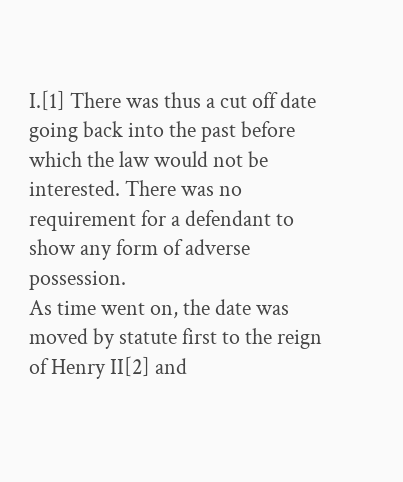I.[1] There was thus a cut off date going back into the past before which the law would not be interested. There was no requirement for a defendant to show any form of adverse possession.
As time went on, the date was moved by statute first to the reign of Henry II[2] and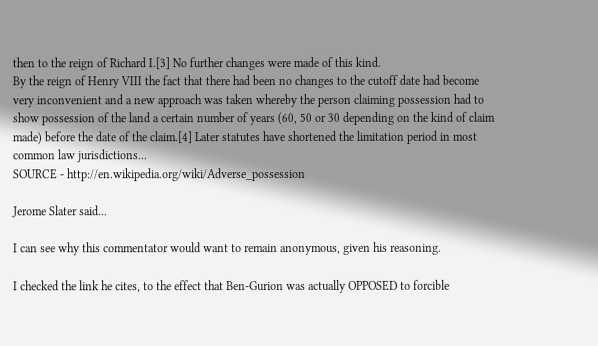then to the reign of Richard I.[3] No further changes were made of this kind.
By the reign of Henry VIII the fact that there had been no changes to the cutoff date had become very inconvenient and a new approach was taken whereby the person claiming possession had to show possession of the land a certain number of years (60, 50 or 30 depending on the kind of claim made) before the date of the claim.[4] Later statutes have shortened the limitation period in most common law jurisdictions...
SOURCE - http://en.wikipedia.org/wiki/Adverse_possession

Jerome Slater said...

I can see why this commentator would want to remain anonymous, given his reasoning.

I checked the link he cites, to the effect that Ben-Gurion was actually OPPOSED to forcible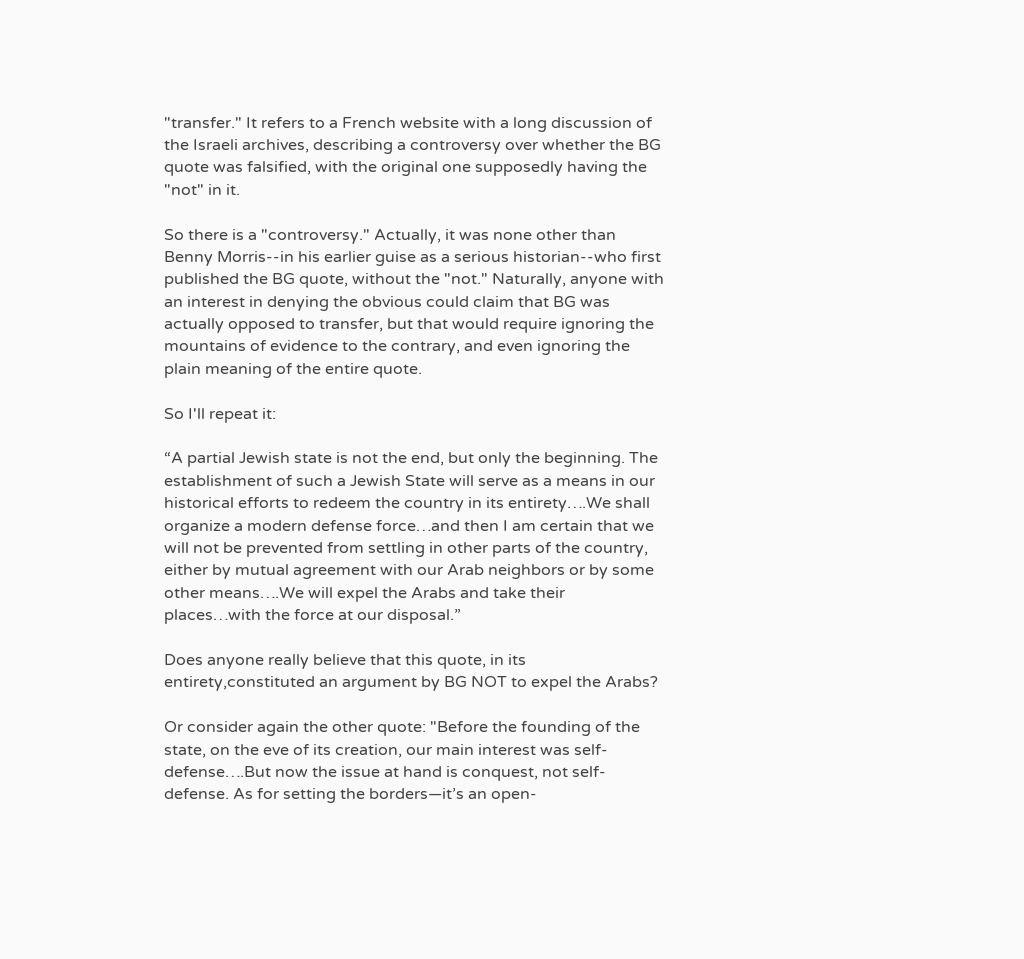"transfer." It refers to a French website with a long discussion of the Israeli archives, describing a controversy over whether the BG quote was falsified, with the original one supposedly having the "not" in it.

So there is a "controversy." Actually, it was none other than Benny Morris--in his earlier guise as a serious historian--who first published the BG quote, without the "not." Naturally, anyone with an interest in denying the obvious could claim that BG was actually opposed to transfer, but that would require ignoring the mountains of evidence to the contrary, and even ignoring the plain meaning of the entire quote.

So I'll repeat it:

“A partial Jewish state is not the end, but only the beginning. The establishment of such a Jewish State will serve as a means in our historical efforts to redeem the country in its entirety….We shall organize a modern defense force…and then I am certain that we will not be prevented from settling in other parts of the country, either by mutual agreement with our Arab neighbors or by some other means….We will expel the Arabs and take their places…with the force at our disposal.”

Does anyone really believe that this quote, in its entirety,constituted an argument by BG NOT to expel the Arabs?

Or consider again the other quote: "Before the founding of the state, on the eve of its creation, our main interest was self-defense….But now the issue at hand is conquest, not self-defense. As for setting the borders—it’s an open-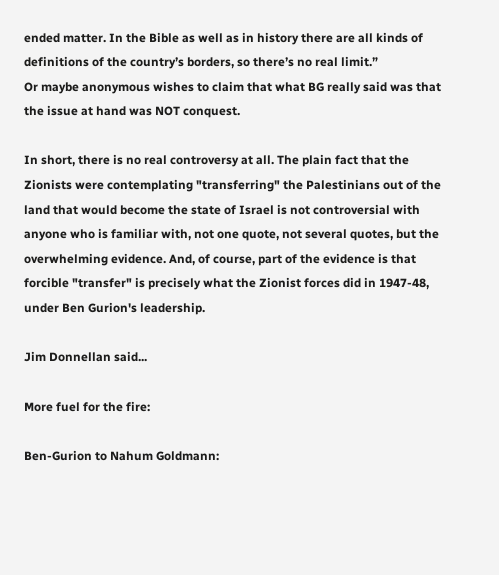ended matter. In the Bible as well as in history there are all kinds of definitions of the country’s borders, so there’s no real limit.”
Or maybe anonymous wishes to claim that what BG really said was that the issue at hand was NOT conquest.

In short, there is no real controversy at all. The plain fact that the Zionists were contemplating "transferring" the Palestinians out of the land that would become the state of Israel is not controversial with anyone who is familiar with, not one quote, not several quotes, but the overwhelming evidence. And, of course, part of the evidence is that forcible "transfer" is precisely what the Zionist forces did in 1947-48, under Ben Gurion's leadership.

Jim Donnellan said...

More fuel for the fire:

Ben-Gurion to Nahum Goldmann: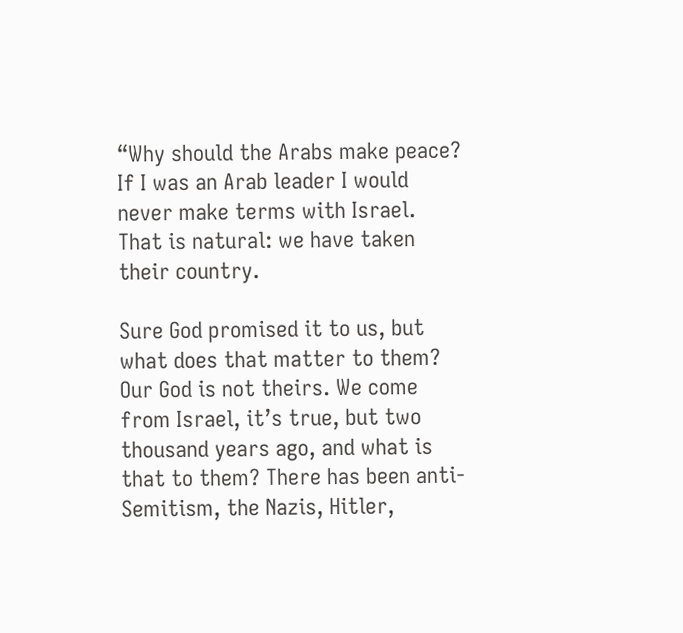“Why should the Arabs make peace? If I was an Arab leader I would never make terms with Israel. That is natural: we have taken their country.

Sure God promised it to us, but what does that matter to them? Our God is not theirs. We come from Israel, it’s true, but two thousand years ago, and what is that to them? There has been anti-Semitism, the Nazis, Hitler,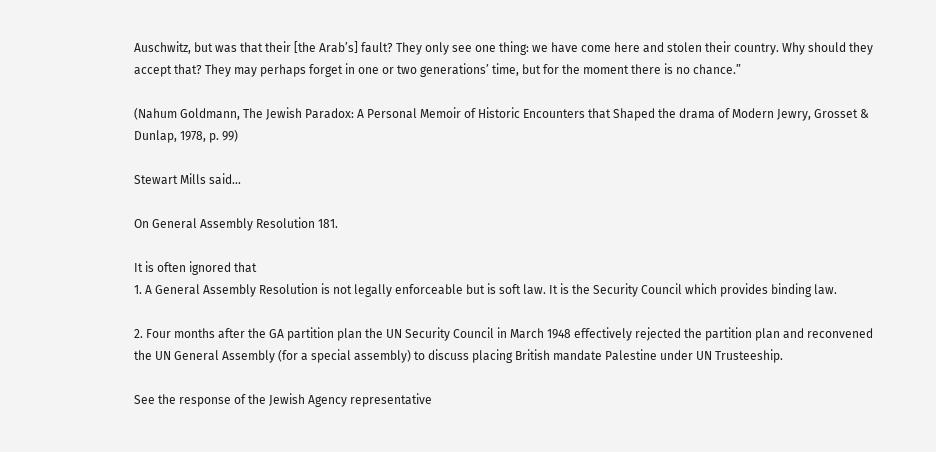Auschwitz, but was that their [the Arab’s] fault? They only see one thing: we have come here and stolen their country. Why should they accept that? They may perhaps forget in one or two generations’ time, but for the moment there is no chance.”

(Nahum Goldmann, The Jewish Paradox: A Personal Memoir of Historic Encounters that Shaped the drama of Modern Jewry, Grosset & Dunlap, 1978, p. 99)

Stewart Mills said...

On General Assembly Resolution 181.

It is often ignored that
1. A General Assembly Resolution is not legally enforceable but is soft law. It is the Security Council which provides binding law.

2. Four months after the GA partition plan the UN Security Council in March 1948 effectively rejected the partition plan and reconvened the UN General Assembly (for a special assembly) to discuss placing British mandate Palestine under UN Trusteeship.

See the response of the Jewish Agency representative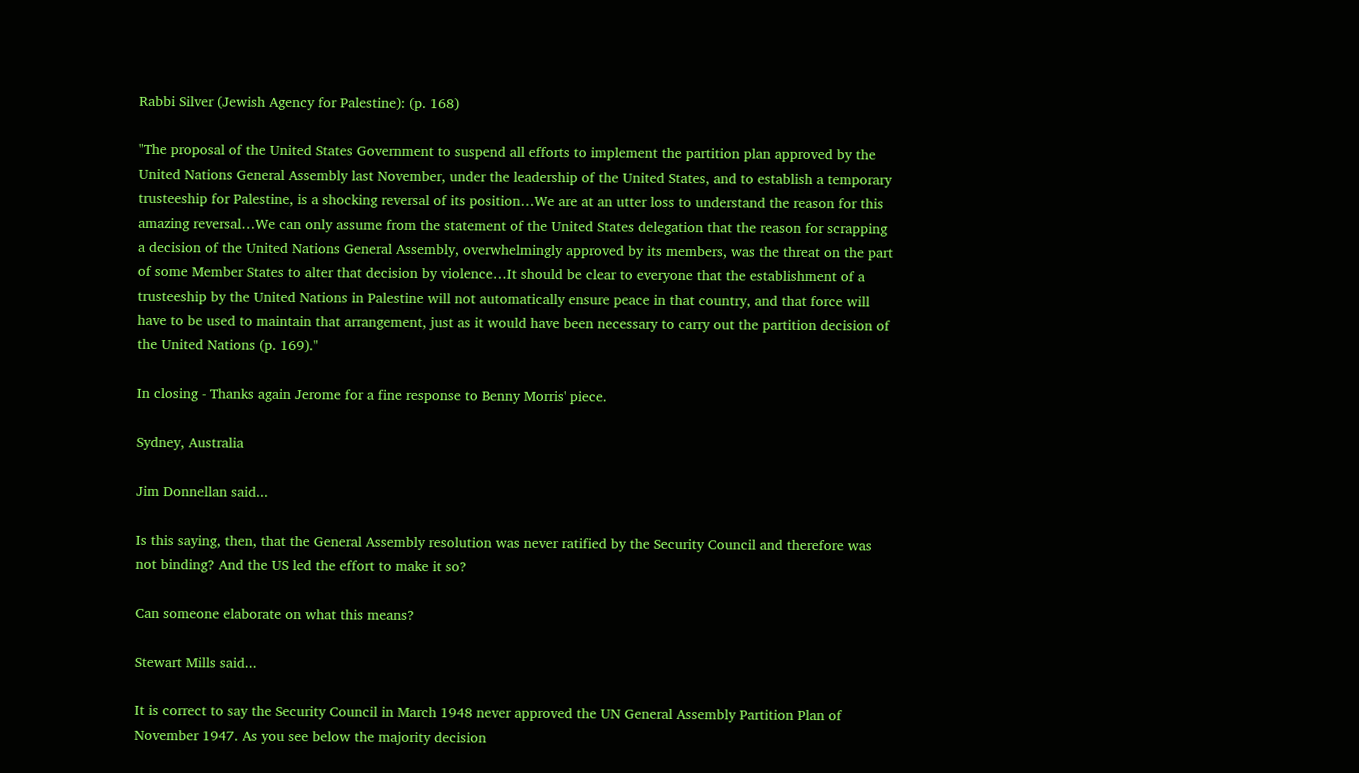Rabbi Silver (Jewish Agency for Palestine): (p. 168)

"The proposal of the United States Government to suspend all efforts to implement the partition plan approved by the United Nations General Assembly last November, under the leadership of the United States, and to establish a temporary trusteeship for Palestine, is a shocking reversal of its position…We are at an utter loss to understand the reason for this amazing reversal…We can only assume from the statement of the United States delegation that the reason for scrapping a decision of the United Nations General Assembly, overwhelmingly approved by its members, was the threat on the part of some Member States to alter that decision by violence…It should be clear to everyone that the establishment of a trusteeship by the United Nations in Palestine will not automatically ensure peace in that country, and that force will have to be used to maintain that arrangement, just as it would have been necessary to carry out the partition decision of the United Nations (p. 169)."

In closing - Thanks again Jerome for a fine response to Benny Morris' piece.

Sydney, Australia

Jim Donnellan said...

Is this saying, then, that the General Assembly resolution was never ratified by the Security Council and therefore was not binding? And the US led the effort to make it so?

Can someone elaborate on what this means?

Stewart Mills said...

It is correct to say the Security Council in March 1948 never approved the UN General Assembly Partition Plan of November 1947. As you see below the majority decision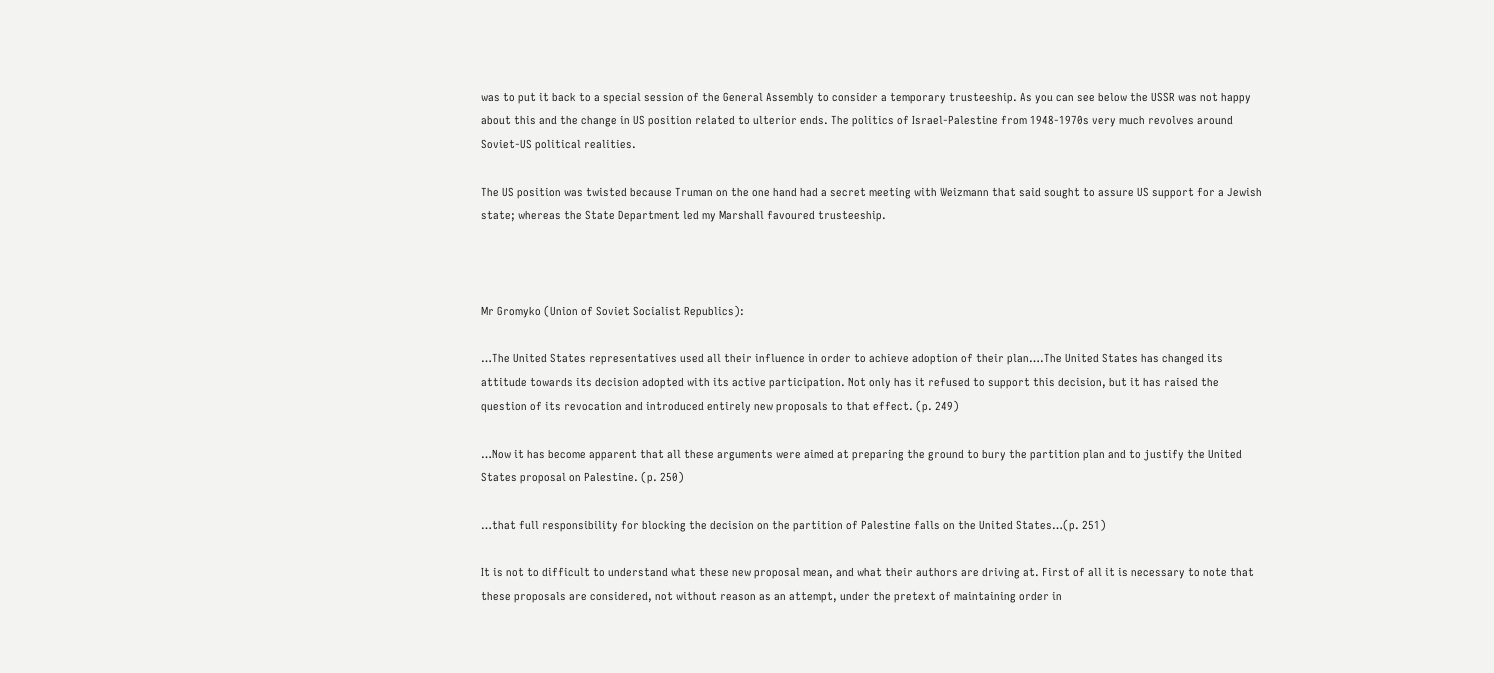was to put it back to a special session of the General Assembly to consider a temporary trusteeship. As you can see below the USSR was not happy about this and the change in US position related to ulterior ends. The politics of Israel-Palestine from 1948-1970s very much revolves around Soviet-US political realities.

The US position was twisted because Truman on the one hand had a secret meeting with Weizmann that said sought to assure US support for a Jewish state; whereas the State Department led my Marshall favoured trusteeship.



Mr Gromyko (Union of Soviet Socialist Republics):

…The United States representatives used all their influence in order to achieve adoption of their plan….The United States has changed its attitude towards its decision adopted with its active participation. Not only has it refused to support this decision, but it has raised the question of its revocation and introduced entirely new proposals to that effect. (p. 249)

…Now it has become apparent that all these arguments were aimed at preparing the ground to bury the partition plan and to justify the United States proposal on Palestine. (p. 250)

…that full responsibility for blocking the decision on the partition of Palestine falls on the United States…(p. 251)

It is not to difficult to understand what these new proposal mean, and what their authors are driving at. First of all it is necessary to note that these proposals are considered, not without reason as an attempt, under the pretext of maintaining order in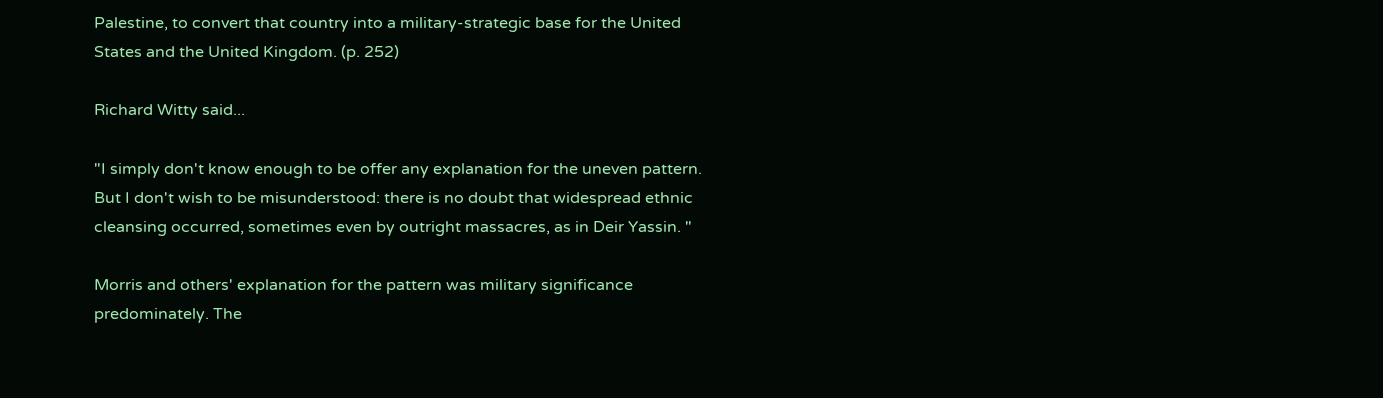Palestine, to convert that country into a military-strategic base for the United States and the United Kingdom. (p. 252)

Richard Witty said...

"I simply don't know enough to be offer any explanation for the uneven pattern. But I don't wish to be misunderstood: there is no doubt that widespread ethnic cleansing occurred, sometimes even by outright massacres, as in Deir Yassin. "

Morris and others' explanation for the pattern was military significance predominately. The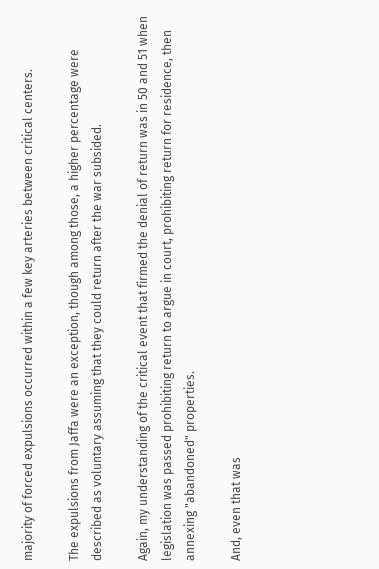majority of forced expulsions occurred within a few key arteries between critical centers.

The expulsions from Jaffa were an exception, though among those, a higher percentage were described as voluntary assuming that they could return after the war subsided.

Again, my understanding of the critical event that firmed the denial of return was in 50 and 51 when legislation was passed prohibiting return to argue in court, prohibiting return for residence, then annexing "abandoned" properties.

And, even that was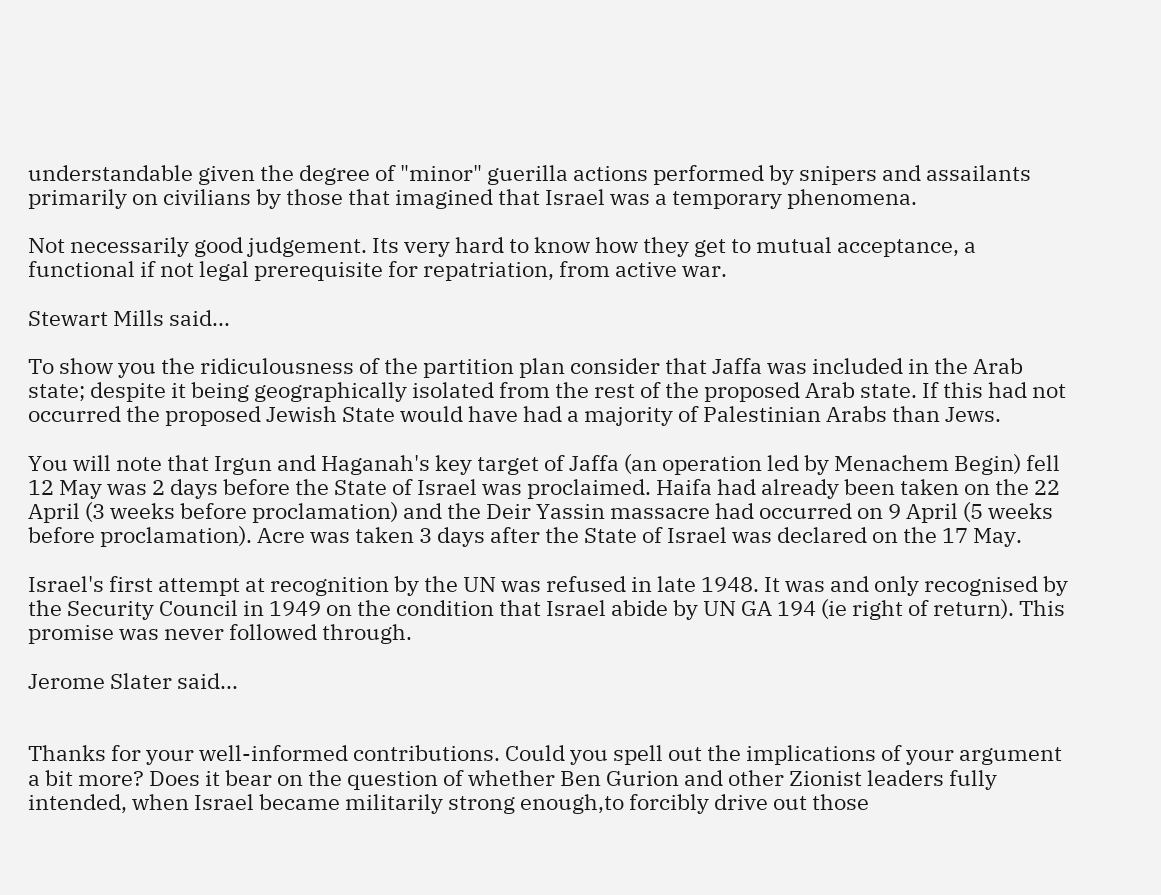understandable given the degree of "minor" guerilla actions performed by snipers and assailants primarily on civilians by those that imagined that Israel was a temporary phenomena.

Not necessarily good judgement. Its very hard to know how they get to mutual acceptance, a functional if not legal prerequisite for repatriation, from active war.

Stewart Mills said...

To show you the ridiculousness of the partition plan consider that Jaffa was included in the Arab state; despite it being geographically isolated from the rest of the proposed Arab state. If this had not occurred the proposed Jewish State would have had a majority of Palestinian Arabs than Jews.

You will note that Irgun and Haganah's key target of Jaffa (an operation led by Menachem Begin) fell 12 May was 2 days before the State of Israel was proclaimed. Haifa had already been taken on the 22 April (3 weeks before proclamation) and the Deir Yassin massacre had occurred on 9 April (5 weeks before proclamation). Acre was taken 3 days after the State of Israel was declared on the 17 May.

Israel's first attempt at recognition by the UN was refused in late 1948. It was and only recognised by the Security Council in 1949 on the condition that Israel abide by UN GA 194 (ie right of return). This promise was never followed through.

Jerome Slater said...


Thanks for your well-informed contributions. Could you spell out the implications of your argument a bit more? Does it bear on the question of whether Ben Gurion and other Zionist leaders fully intended, when Israel became militarily strong enough,to forcibly drive out those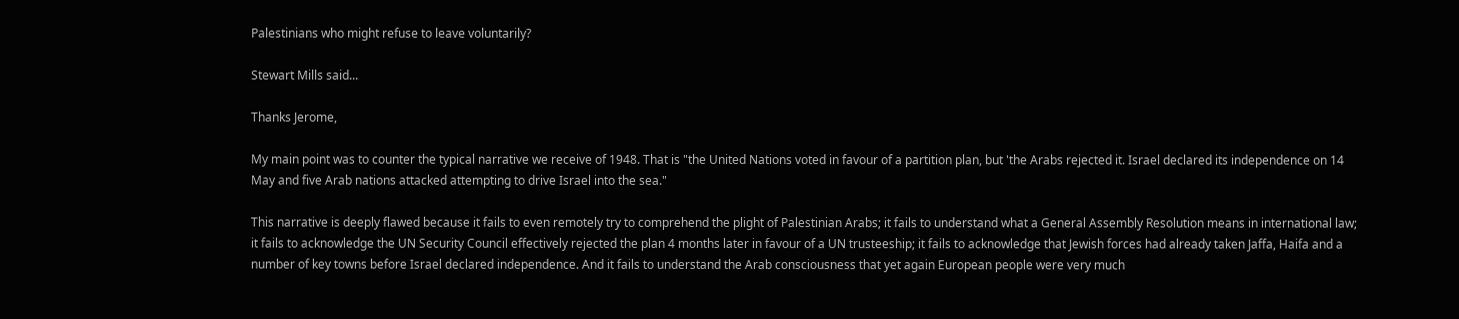Palestinians who might refuse to leave voluntarily?

Stewart Mills said...

Thanks Jerome,

My main point was to counter the typical narrative we receive of 1948. That is "the United Nations voted in favour of a partition plan, but 'the Arabs rejected it. Israel declared its independence on 14 May and five Arab nations attacked attempting to drive Israel into the sea."

This narrative is deeply flawed because it fails to even remotely try to comprehend the plight of Palestinian Arabs; it fails to understand what a General Assembly Resolution means in international law; it fails to acknowledge the UN Security Council effectively rejected the plan 4 months later in favour of a UN trusteeship; it fails to acknowledge that Jewish forces had already taken Jaffa, Haifa and a number of key towns before Israel declared independence. And it fails to understand the Arab consciousness that yet again European people were very much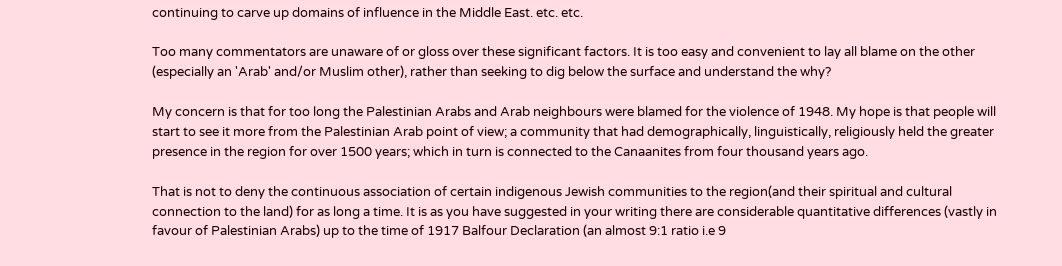continuing to carve up domains of influence in the Middle East. etc. etc.

Too many commentators are unaware of or gloss over these significant factors. It is too easy and convenient to lay all blame on the other (especially an 'Arab' and/or Muslim other), rather than seeking to dig below the surface and understand the why?

My concern is that for too long the Palestinian Arabs and Arab neighbours were blamed for the violence of 1948. My hope is that people will start to see it more from the Palestinian Arab point of view; a community that had demographically, linguistically, religiously held the greater presence in the region for over 1500 years; which in turn is connected to the Canaanites from four thousand years ago.

That is not to deny the continuous association of certain indigenous Jewish communities to the region(and their spiritual and cultural connection to the land) for as long a time. It is as you have suggested in your writing there are considerable quantitative differences (vastly in favour of Palestinian Arabs) up to the time of 1917 Balfour Declaration (an almost 9:1 ratio i.e 9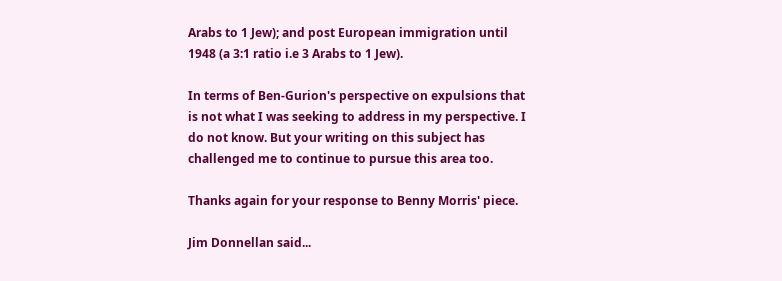Arabs to 1 Jew); and post European immigration until 1948 (a 3:1 ratio i.e 3 Arabs to 1 Jew).

In terms of Ben-Gurion's perspective on expulsions that is not what I was seeking to address in my perspective. I do not know. But your writing on this subject has challenged me to continue to pursue this area too.

Thanks again for your response to Benny Morris' piece.

Jim Donnellan said...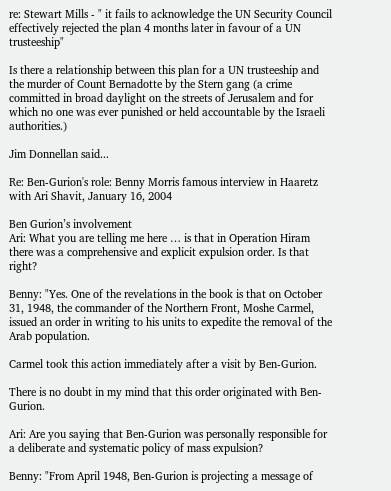re: Stewart Mills - " it fails to acknowledge the UN Security Council effectively rejected the plan 4 months later in favour of a UN trusteeship"

Is there a relationship between this plan for a UN trusteeship and the murder of Count Bernadotte by the Stern gang (a crime committed in broad daylight on the streets of Jerusalem and for which no one was ever punished or held accountable by the Israeli authorities.)

Jim Donnellan said...

Re: Ben-Gurion's role: Benny Morris famous interview in Haaretz with Ari Shavit, January 16, 2004

Ben Gurion’s involvement
Ari: What you are telling me here … is that in Operation Hiram there was a comprehensive and explicit expulsion order. Is that right?

Benny: "Yes. One of the revelations in the book is that on October 31, 1948, the commander of the Northern Front, Moshe Carmel, issued an order in writing to his units to expedite the removal of the Arab population.

Carmel took this action immediately after a visit by Ben-Gurion.

There is no doubt in my mind that this order originated with Ben-Gurion.

Ari: Are you saying that Ben-Gurion was personally responsible for a deliberate and systematic policy of mass expulsion?

Benny: "From April 1948, Ben-Gurion is projecting a message of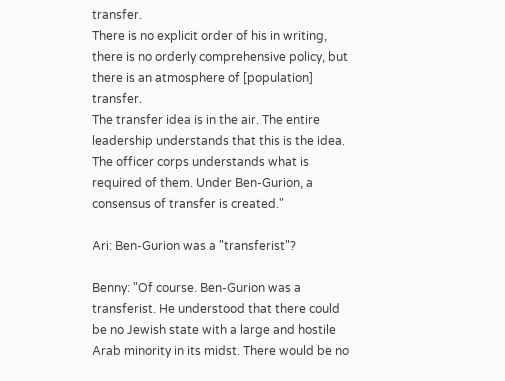transfer.
There is no explicit order of his in writing, there is no orderly comprehensive policy, but there is an atmosphere of [population] transfer.
The transfer idea is in the air. The entire leadership understands that this is the idea. The officer corps understands what is required of them. Under Ben-Gurion, a consensus of transfer is created."

Ari: Ben-Gurion was a "transferist"?

Benny: "Of course. Ben-Gurion was a transferist. He understood that there could be no Jewish state with a large and hostile Arab minority in its midst. There would be no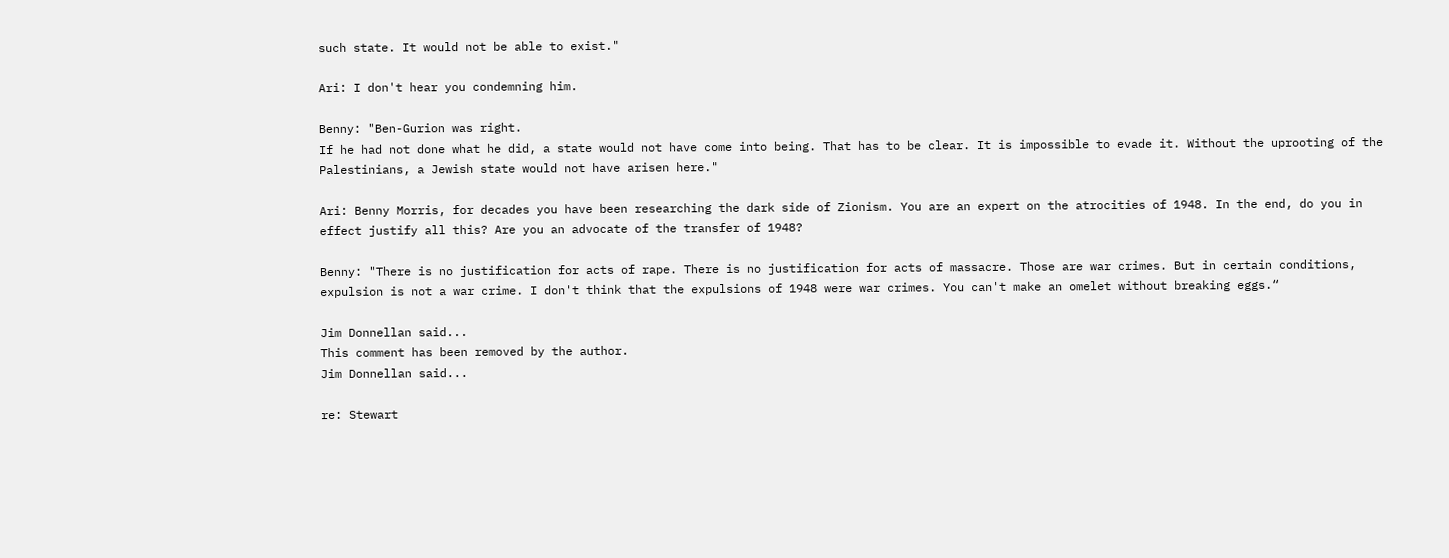such state. It would not be able to exist."

Ari: I don't hear you condemning him.

Benny: "Ben-Gurion was right.
If he had not done what he did, a state would not have come into being. That has to be clear. It is impossible to evade it. Without the uprooting of the Palestinians, a Jewish state would not have arisen here."

Ari: Benny Morris, for decades you have been researching the dark side of Zionism. You are an expert on the atrocities of 1948. In the end, do you in effect justify all this? Are you an advocate of the transfer of 1948?

Benny: "There is no justification for acts of rape. There is no justification for acts of massacre. Those are war crimes. But in certain conditions, expulsion is not a war crime. I don't think that the expulsions of 1948 were war crimes. You can't make an omelet without breaking eggs.“

Jim Donnellan said...
This comment has been removed by the author.
Jim Donnellan said...

re: Stewart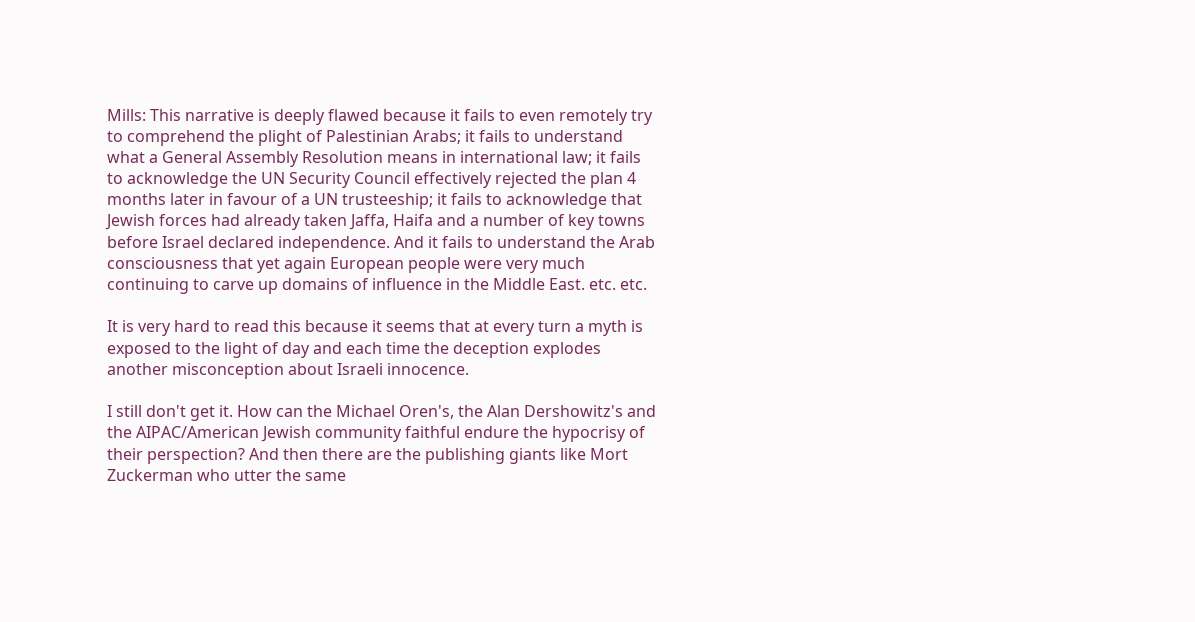Mills: This narrative is deeply flawed because it fails to even remotely try to comprehend the plight of Palestinian Arabs; it fails to understand what a General Assembly Resolution means in international law; it fails to acknowledge the UN Security Council effectively rejected the plan 4 months later in favour of a UN trusteeship; it fails to acknowledge that Jewish forces had already taken Jaffa, Haifa and a number of key towns before Israel declared independence. And it fails to understand the Arab consciousness that yet again European people were very much continuing to carve up domains of influence in the Middle East. etc. etc.

It is very hard to read this because it seems that at every turn a myth is exposed to the light of day and each time the deception explodes another misconception about Israeli innocence.

I still don't get it. How can the Michael Oren's, the Alan Dershowitz's and the AIPAC/American Jewish community faithful endure the hypocrisy of their perspection? And then there are the publishing giants like Mort Zuckerman who utter the same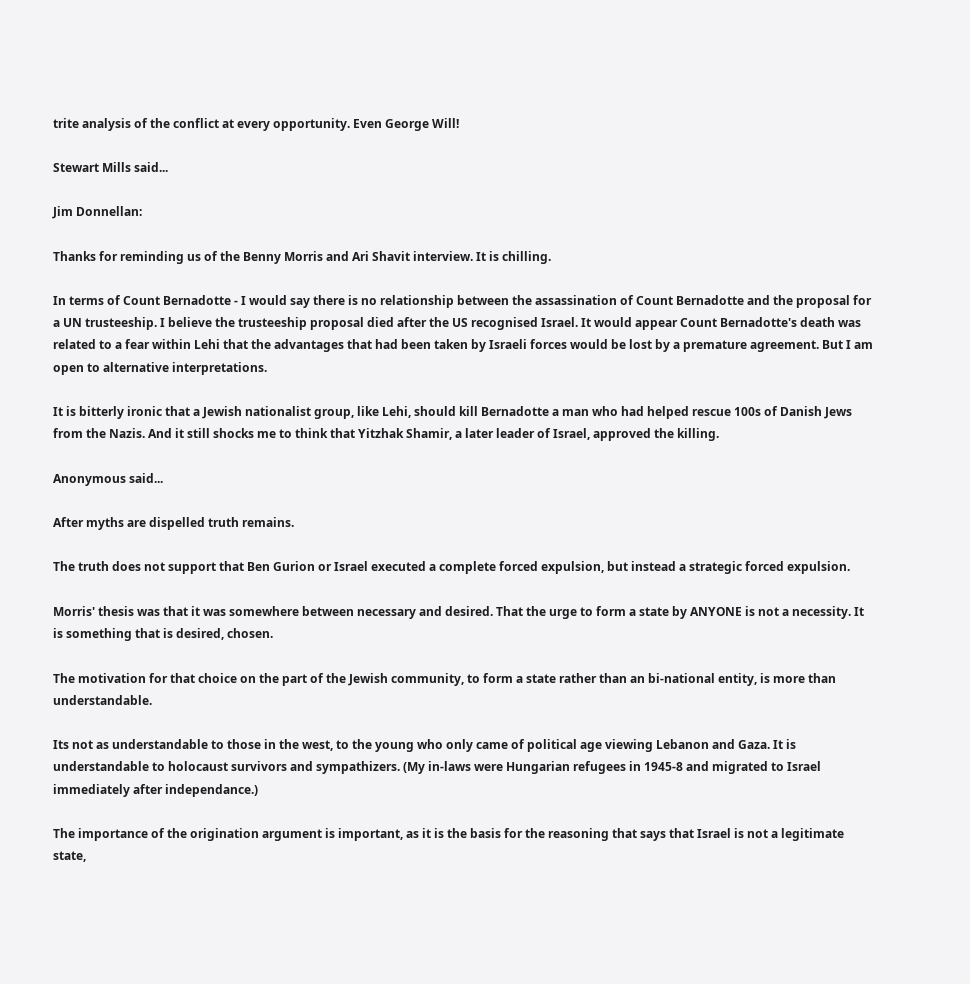trite analysis of the conflict at every opportunity. Even George Will!

Stewart Mills said...

Jim Donnellan:

Thanks for reminding us of the Benny Morris and Ari Shavit interview. It is chilling.

In terms of Count Bernadotte - I would say there is no relationship between the assassination of Count Bernadotte and the proposal for a UN trusteeship. I believe the trusteeship proposal died after the US recognised Israel. It would appear Count Bernadotte's death was related to a fear within Lehi that the advantages that had been taken by Israeli forces would be lost by a premature agreement. But I am open to alternative interpretations.

It is bitterly ironic that a Jewish nationalist group, like Lehi, should kill Bernadotte a man who had helped rescue 100s of Danish Jews from the Nazis. And it still shocks me to think that Yitzhak Shamir, a later leader of Israel, approved the killing.

Anonymous said...

After myths are dispelled truth remains.

The truth does not support that Ben Gurion or Israel executed a complete forced expulsion, but instead a strategic forced expulsion.

Morris' thesis was that it was somewhere between necessary and desired. That the urge to form a state by ANYONE is not a necessity. It is something that is desired, chosen.

The motivation for that choice on the part of the Jewish community, to form a state rather than an bi-national entity, is more than understandable.

Its not as understandable to those in the west, to the young who only came of political age viewing Lebanon and Gaza. It is understandable to holocaust survivors and sympathizers. (My in-laws were Hungarian refugees in 1945-8 and migrated to Israel immediately after independance.)

The importance of the origination argument is important, as it is the basis for the reasoning that says that Israel is not a legitimate state,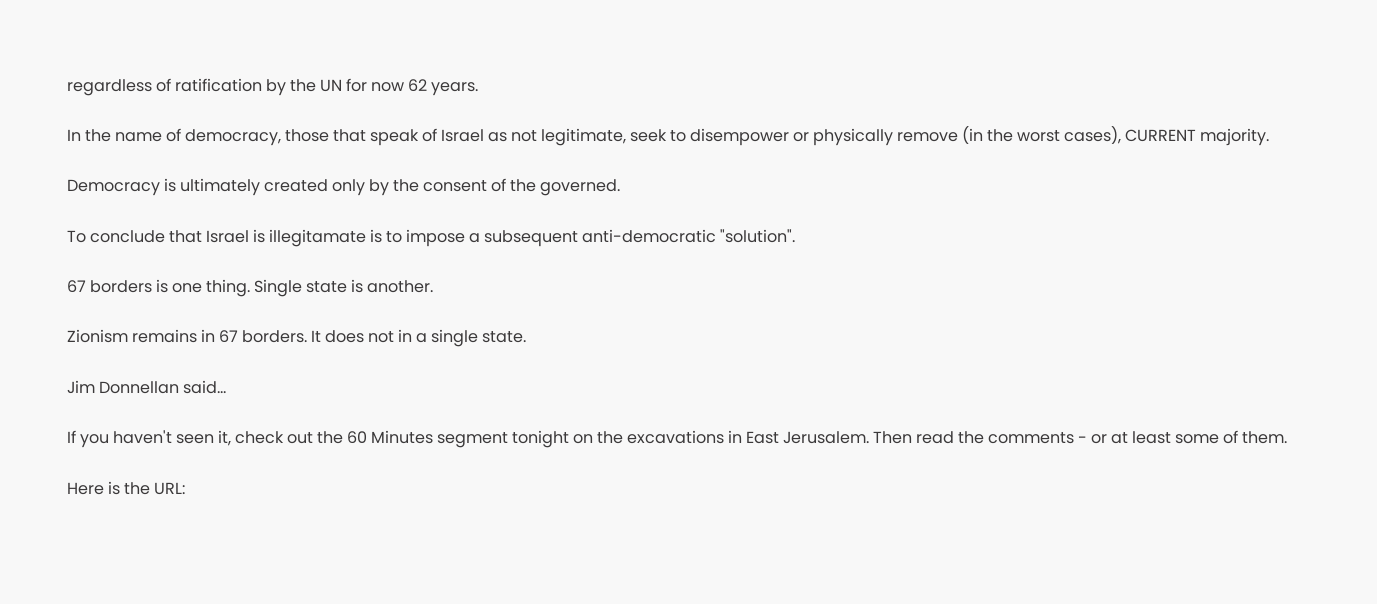regardless of ratification by the UN for now 62 years.

In the name of democracy, those that speak of Israel as not legitimate, seek to disempower or physically remove (in the worst cases), CURRENT majority.

Democracy is ultimately created only by the consent of the governed.

To conclude that Israel is illegitamate is to impose a subsequent anti-democratic "solution".

67 borders is one thing. Single state is another.

Zionism remains in 67 borders. It does not in a single state.

Jim Donnellan said...

If you haven't seen it, check out the 60 Minutes segment tonight on the excavations in East Jerusalem. Then read the comments - or at least some of them.

Here is the URL: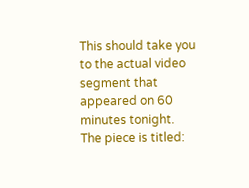This should take you to the actual video segment that appeared on 60 minutes tonight. The piece is titled: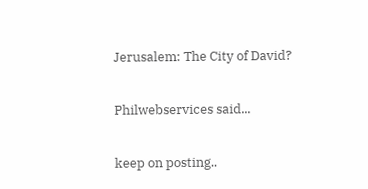Jerusalem: The City of David?

Philwebservices said...

keep on posting..